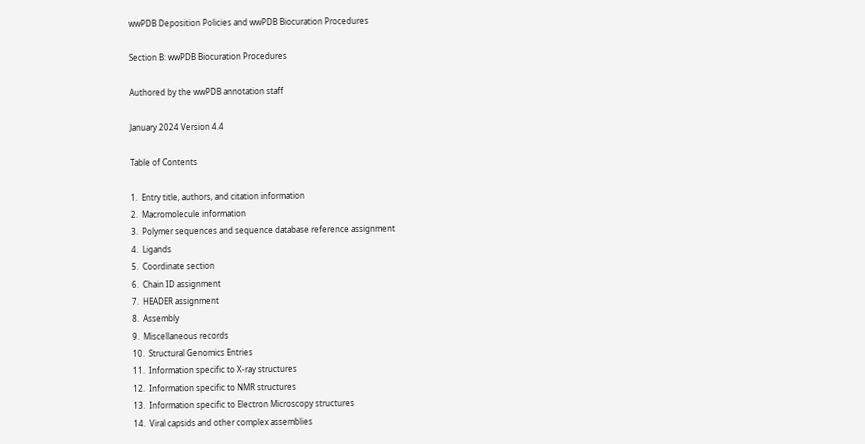wwPDB Deposition Policies and wwPDB Biocuration Procedures

Section B: wwPDB Biocuration Procedures

Authored by the wwPDB annotation staff

January 2024 Version 4.4

Table of Contents

1.  Entry title, authors, and citation information
2.  Macromolecule information
3.  Polymer sequences and sequence database reference assignment
4.  Ligands
5.  Coordinate section
6.  Chain ID assignment
7.  HEADER assignment
8.  Assembly
9.  Miscellaneous records
10.  Structural Genomics Entries
11.  Information specific to X-ray structures
12.  Information specific to NMR structures
13.  Information specific to Electron Microscopy structures
14.  Viral capsids and other complex assemblies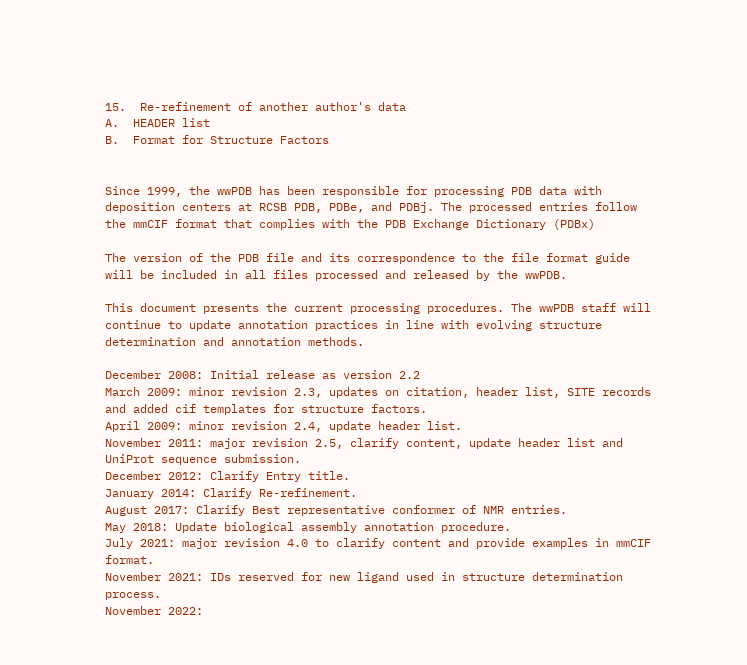15.  Re-refinement of another author's data
A.  HEADER list
B.  Format for Structure Factors


Since 1999, the wwPDB has been responsible for processing PDB data with deposition centers at RCSB PDB, PDBe, and PDBj. The processed entries follow the mmCIF format that complies with the PDB Exchange Dictionary (PDBx)

The version of the PDB file and its correspondence to the file format guide will be included in all files processed and released by the wwPDB.

This document presents the current processing procedures. The wwPDB staff will continue to update annotation practices in line with evolving structure determination and annotation methods.

December 2008: Initial release as version 2.2
March 2009: minor revision 2.3, updates on citation, header list, SITE records and added cif templates for structure factors.
April 2009: minor revision 2.4, update header list.
November 2011: major revision 2.5, clarify content, update header list and UniProt sequence submission.
December 2012: Clarify Entry title.
January 2014: Clarify Re-refinement.
August 2017: Clarify Best representative conformer of NMR entries.
May 2018: Update biological assembly annotation procedure.
July 2021: major revision 4.0 to clarify content and provide examples in mmCIF format.
November 2021: IDs reserved for new ligand used in structure determination process.
November 2022: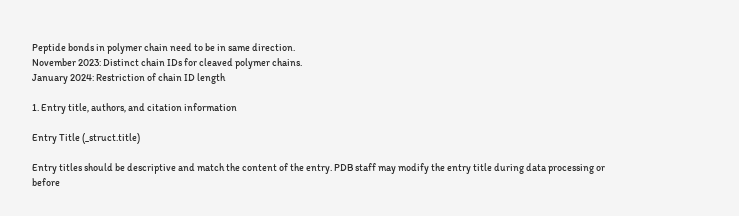Peptide bonds in polymer chain need to be in same direction.
November 2023: Distinct chain IDs for cleaved polymer chains.
January 2024: Restriction of chain ID length

1. Entry title, authors, and citation information

Entry Title (_struct.title)

Entry titles should be descriptive and match the content of the entry. PDB staff may modify the entry title during data processing or before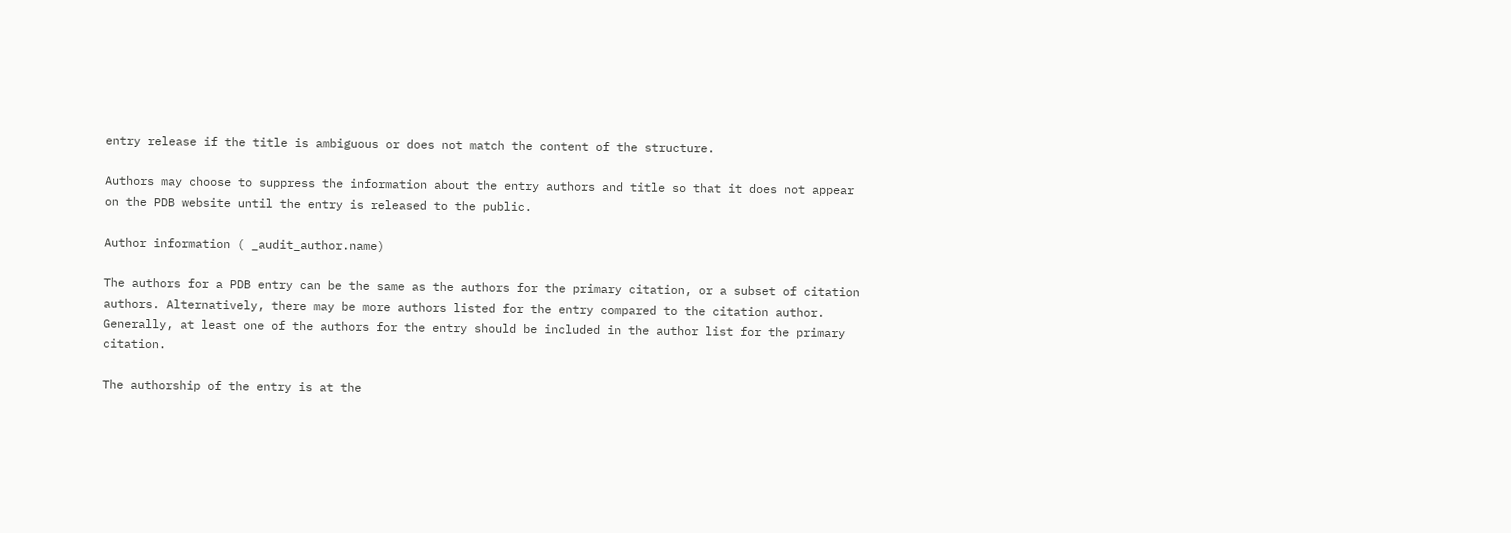entry release if the title is ambiguous or does not match the content of the structure.

Authors may choose to suppress the information about the entry authors and title so that it does not appear on the PDB website until the entry is released to the public.

Author information ( _audit_author.name)

The authors for a PDB entry can be the same as the authors for the primary citation, or a subset of citation authors. Alternatively, there may be more authors listed for the entry compared to the citation author. Generally, at least one of the authors for the entry should be included in the author list for the primary citation.

The authorship of the entry is at the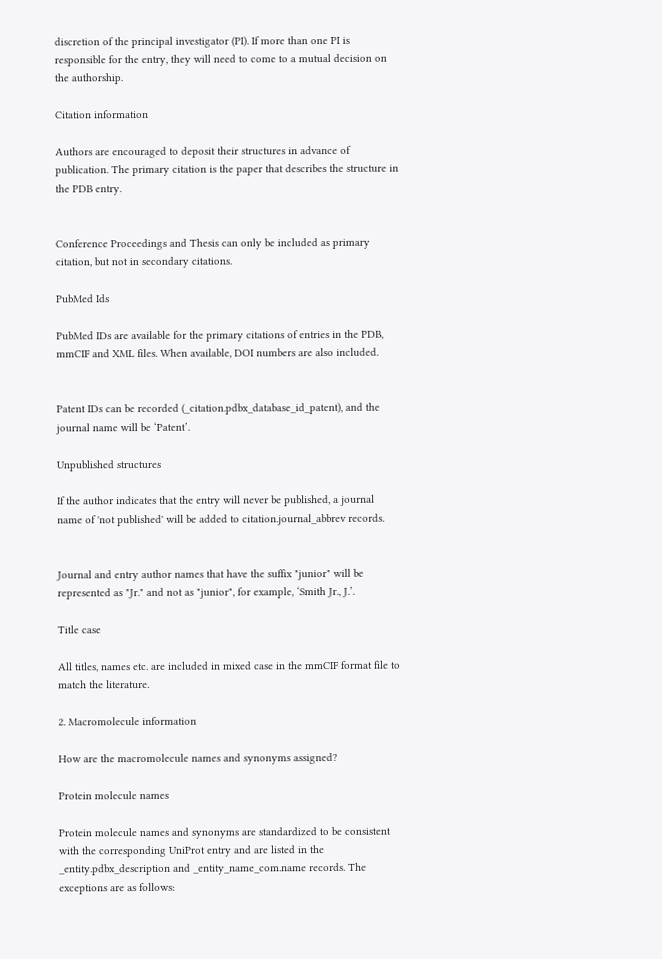discretion of the principal investigator (PI). If more than one PI is responsible for the entry, they will need to come to a mutual decision on the authorship.

Citation information

Authors are encouraged to deposit their structures in advance of publication. The primary citation is the paper that describes the structure in the PDB entry.


Conference Proceedings and Thesis can only be included as primary citation, but not in secondary citations.

PubMed Ids

PubMed IDs are available for the primary citations of entries in the PDB, mmCIF and XML files. When available, DOI numbers are also included.


Patent IDs can be recorded (_citation.pdbx_database_id_patent), and the journal name will be ‘Patent’.

Unpublished structures

If the author indicates that the entry will never be published, a journal name of 'not published' will be added to citation.journal_abbrev records.


Journal and entry author names that have the suffix "junior" will be represented as "Jr." and not as "junior", for example, ‘Smith Jr., J.’.

Title case

All titles, names etc. are included in mixed case in the mmCIF format file to match the literature.

2. Macromolecule information

How are the macromolecule names and synonyms assigned?

Protein molecule names

Protein molecule names and synonyms are standardized to be consistent with the corresponding UniProt entry and are listed in the _entity.pdbx_description and _entity_name_com.name records. The exceptions are as follows: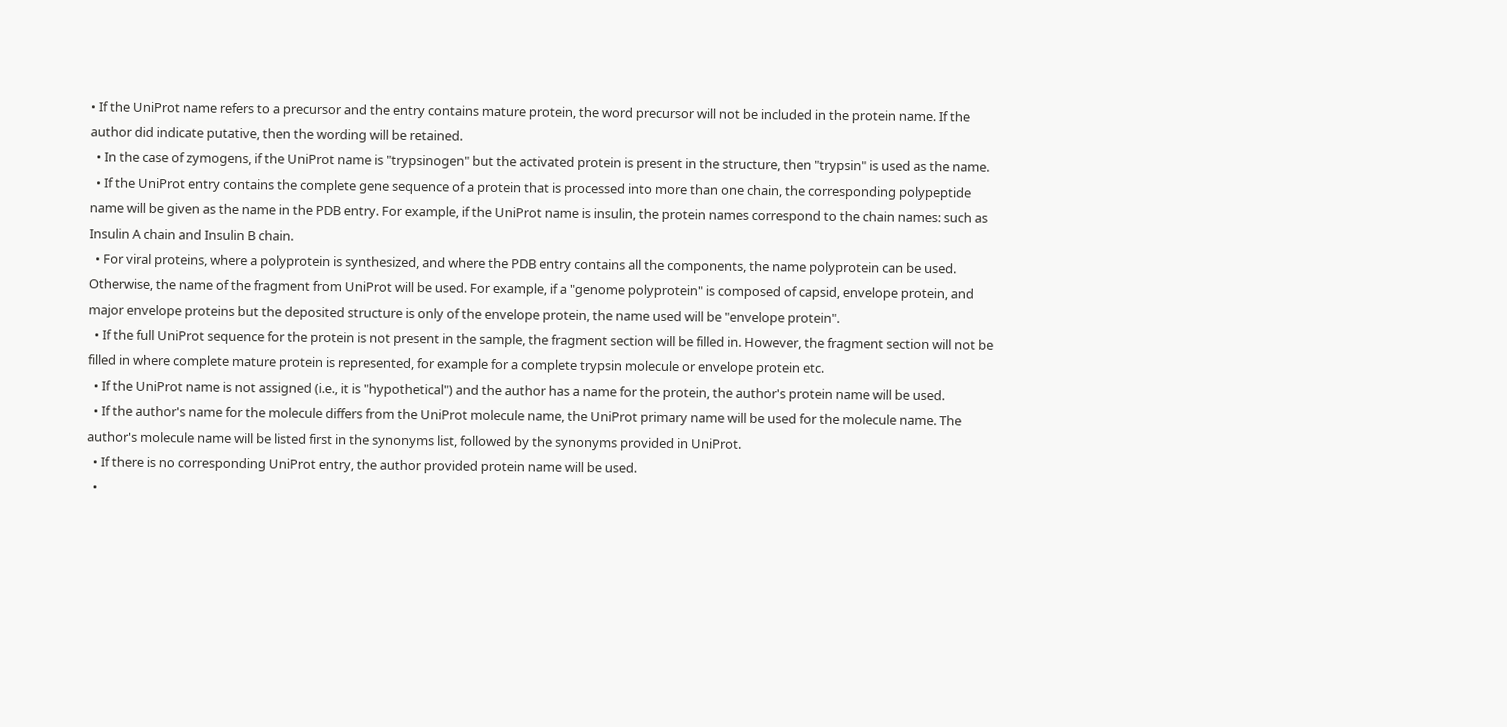• If the UniProt name refers to a precursor and the entry contains mature protein, the word precursor will not be included in the protein name. If the author did indicate putative, then the wording will be retained.
  • In the case of zymogens, if the UniProt name is "trypsinogen" but the activated protein is present in the structure, then "trypsin" is used as the name.
  • If the UniProt entry contains the complete gene sequence of a protein that is processed into more than one chain, the corresponding polypeptide name will be given as the name in the PDB entry. For example, if the UniProt name is insulin, the protein names correspond to the chain names: such as Insulin A chain and Insulin B chain.
  • For viral proteins, where a polyprotein is synthesized, and where the PDB entry contains all the components, the name polyprotein can be used. Otherwise, the name of the fragment from UniProt will be used. For example, if a "genome polyprotein" is composed of capsid, envelope protein, and major envelope proteins but the deposited structure is only of the envelope protein, the name used will be "envelope protein".
  • If the full UniProt sequence for the protein is not present in the sample, the fragment section will be filled in. However, the fragment section will not be filled in where complete mature protein is represented, for example for a complete trypsin molecule or envelope protein etc.
  • If the UniProt name is not assigned (i.e., it is "hypothetical") and the author has a name for the protein, the author's protein name will be used.
  • If the author's name for the molecule differs from the UniProt molecule name, the UniProt primary name will be used for the molecule name. The author's molecule name will be listed first in the synonyms list, followed by the synonyms provided in UniProt.
  • If there is no corresponding UniProt entry, the author provided protein name will be used.
  •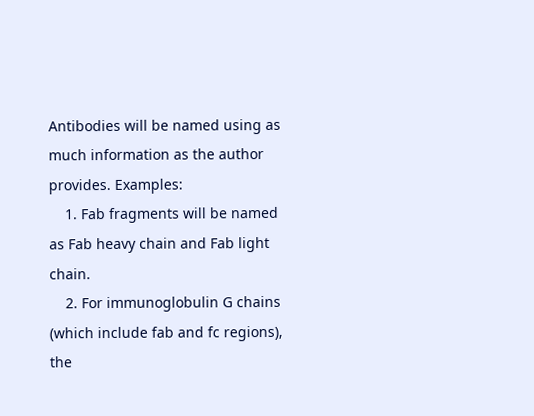Antibodies will be named using as much information as the author provides. Examples:
    1. Fab fragments will be named as Fab heavy chain and Fab light chain.
    2. For immunoglobulin G chains (which include fab and fc regions), the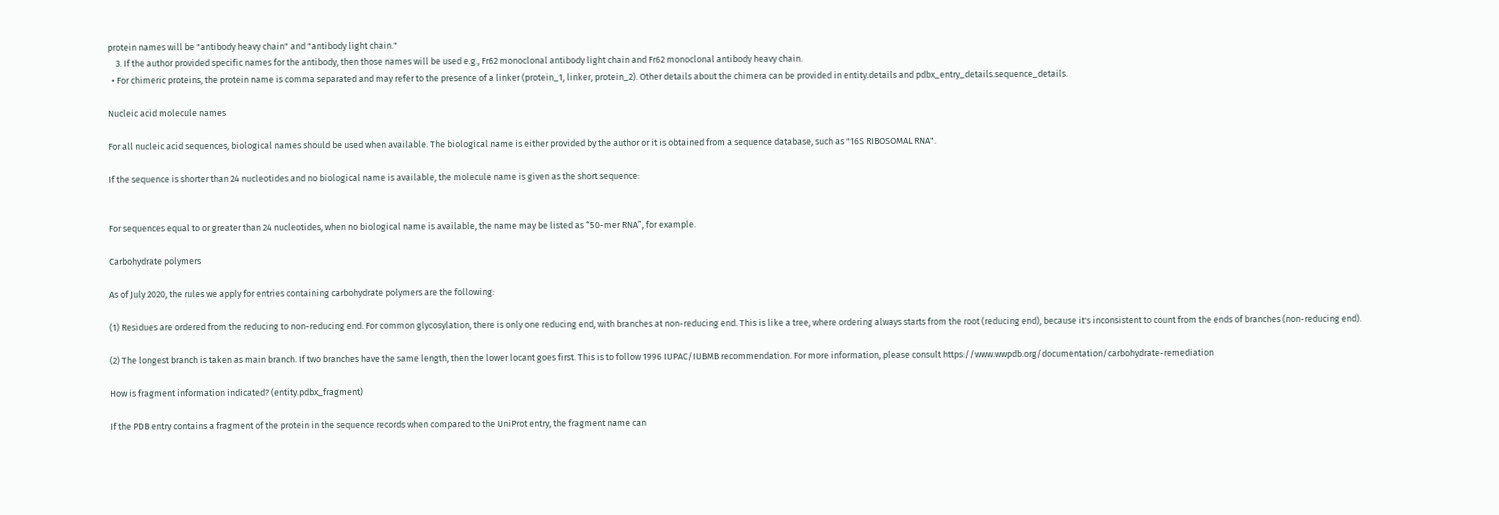protein names will be "antibody heavy chain" and "antibody light chain."
    3. If the author provided specific names for the antibody, then those names will be used e.g., Fr62 monoclonal antibody light chain and Fr62 monoclonal antibody heavy chain.
  • For chimeric proteins, the protein name is comma separated and may refer to the presence of a linker (protein_1, linker, protein_2). Other details about the chimera can be provided in entity.details and pdbx_entry_details.sequence_details.

Nucleic acid molecule names

For all nucleic acid sequences, biological names should be used when available. The biological name is either provided by the author or it is obtained from a sequence database, such as "16S RIBOSOMAL RNA".

If the sequence is shorter than 24 nucleotides and no biological name is available, the molecule name is given as the short sequence:


For sequences equal to or greater than 24 nucleotides, when no biological name is available, the name may be listed as “50-mer RNA”, for example.

Carbohydrate polymers

As of July 2020, the rules we apply for entries containing carbohydrate polymers are the following:

(1) Residues are ordered from the reducing to non-reducing end. For common glycosylation, there is only one reducing end, with branches at non-reducing end. This is like a tree, where ordering always starts from the root (reducing end), because it's inconsistent to count from the ends of branches (non-reducing end).

(2) The longest branch is taken as main branch. If two branches have the same length, then the lower locant goes first. This is to follow 1996 IUPAC/IUBMB recommendation. For more information, please consult https://www.wwpdb.org/documentation/carbohydrate-remediation

How is fragment information indicated? (entity.pdbx_fragment)

If the PDB entry contains a fragment of the protein in the sequence records when compared to the UniProt entry, the fragment name can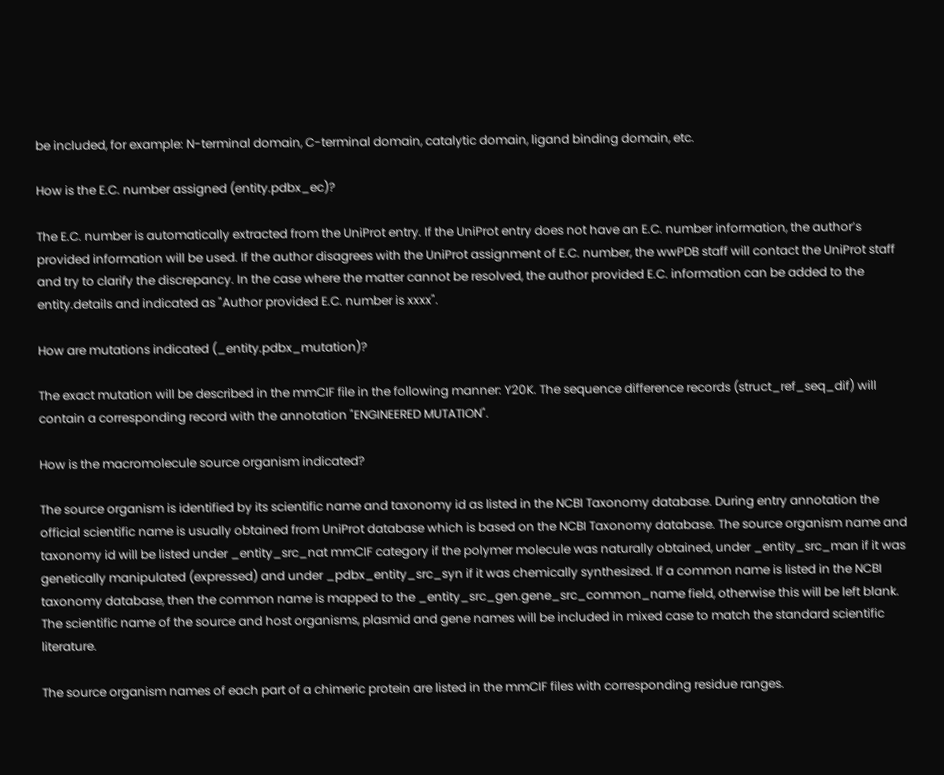be included, for example: N-terminal domain, C-terminal domain, catalytic domain, ligand binding domain, etc.

How is the E.C. number assigned (entity.pdbx_ec)?

The E.C. number is automatically extracted from the UniProt entry. If the UniProt entry does not have an E.C. number information, the author’s provided information will be used. If the author disagrees with the UniProt assignment of E.C. number, the wwPDB staff will contact the UniProt staff and try to clarify the discrepancy. In the case where the matter cannot be resolved, the author provided E.C. information can be added to the entity.details and indicated as "Author provided E.C. number is xxxx".

How are mutations indicated (_entity.pdbx_mutation)?

The exact mutation will be described in the mmCIF file in the following manner: Y20K. The sequence difference records (struct_ref_seq_dif) will contain a corresponding record with the annotation "ENGINEERED MUTATION".

How is the macromolecule source organism indicated?

The source organism is identified by its scientific name and taxonomy id as listed in the NCBI Taxonomy database. During entry annotation the official scientific name is usually obtained from UniProt database which is based on the NCBI Taxonomy database. The source organism name and taxonomy id will be listed under _entity_src_nat mmCIF category if the polymer molecule was naturally obtained, under _entity_src_man if it was genetically manipulated (expressed) and under _pdbx_entity_src_syn if it was chemically synthesized. If a common name is listed in the NCBI taxonomy database, then the common name is mapped to the _entity_src_gen.gene_src_common_name field, otherwise this will be left blank. The scientific name of the source and host organisms, plasmid and gene names will be included in mixed case to match the standard scientific literature.

The source organism names of each part of a chimeric protein are listed in the mmCIF files with corresponding residue ranges.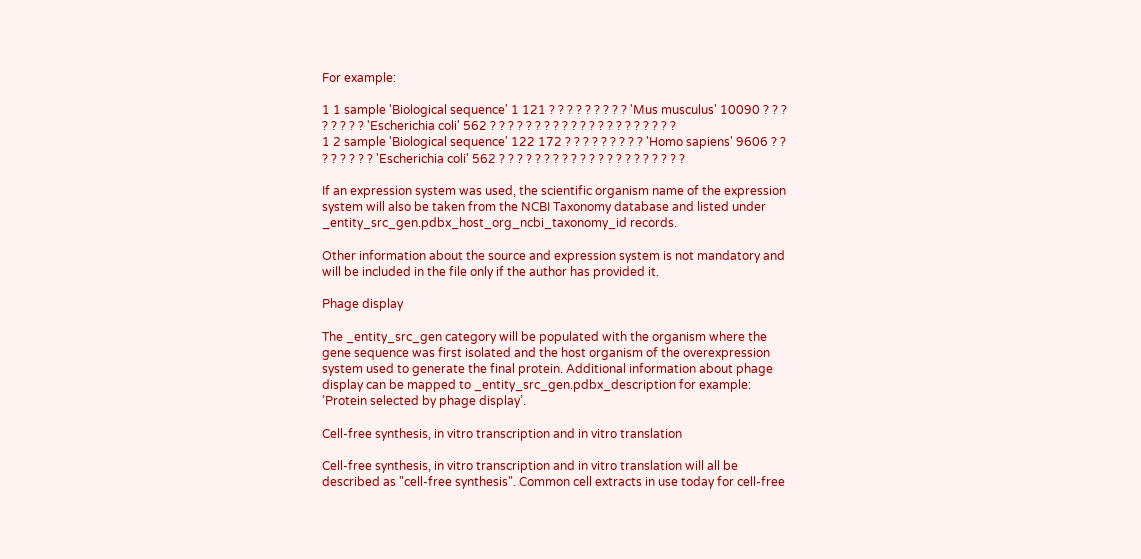For example:

1 1 sample 'Biological sequence' 1 121 ? ? ? ? ? ? ? ? ? 'Mus musculus' 10090 ? ? ? ? ? ? ? ? 'Escherichia coli' 562 ? ? ? ? ? ? ? ? ? ? ? ? ? ? ? ? ? ? ? ? ?
1 2 sample 'Biological sequence' 122 172 ? ? ? ? ? ? ? ? ? 'Homo sapiens' 9606 ? ? ? ? ? ? ? ? 'Escherichia coli' 562 ? ? ? ? ? ? ? ? ? ? ? ? ? ? ? ? ? ? ? ? ?

If an expression system was used, the scientific organism name of the expression system will also be taken from the NCBI Taxonomy database and listed under _entity_src_gen.pdbx_host_org_ncbi_taxonomy_id records.

Other information about the source and expression system is not mandatory and will be included in the file only if the author has provided it.

Phage display

The _entity_src_gen category will be populated with the organism where the gene sequence was first isolated and the host organism of the overexpression system used to generate the final protein. Additional information about phage display can be mapped to _entity_src_gen.pdbx_description for example: ’Protein selected by phage display’.

Cell-free synthesis, in vitro transcription and in vitro translation

Cell-free synthesis, in vitro transcription and in vitro translation will all be described as "cell-free synthesis". Common cell extracts in use today for cell-free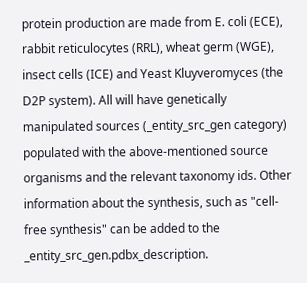protein production are made from E. coli (ECE), rabbit reticulocytes (RRL), wheat germ (WGE), insect cells (ICE) and Yeast Kluyveromyces (the D2P system). All will have genetically manipulated sources (_entity_src_gen category) populated with the above-mentioned source organisms and the relevant taxonomy ids. Other information about the synthesis, such as "cell-free synthesis" can be added to the _entity_src_gen.pdbx_description.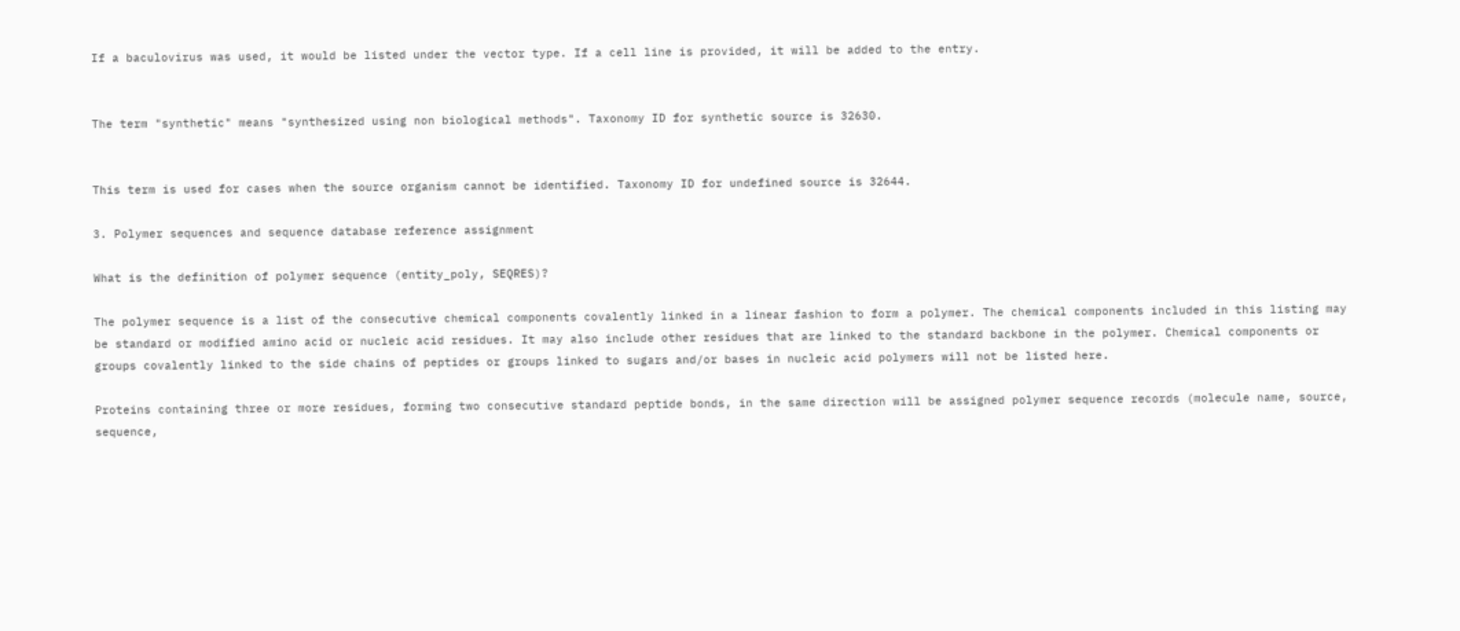If a baculovirus was used, it would be listed under the vector type. If a cell line is provided, it will be added to the entry.


The term "synthetic" means "synthesized using non biological methods". Taxonomy ID for synthetic source is 32630.


This term is used for cases when the source organism cannot be identified. Taxonomy ID for undefined source is 32644.

3. Polymer sequences and sequence database reference assignment

What is the definition of polymer sequence (entity_poly, SEQRES)?

The polymer sequence is a list of the consecutive chemical components covalently linked in a linear fashion to form a polymer. The chemical components included in this listing may be standard or modified amino acid or nucleic acid residues. It may also include other residues that are linked to the standard backbone in the polymer. Chemical components or groups covalently linked to the side chains of peptides or groups linked to sugars and/or bases in nucleic acid polymers will not be listed here.

Proteins containing three or more residues, forming two consecutive standard peptide bonds, in the same direction will be assigned polymer sequence records (molecule name, source, sequence,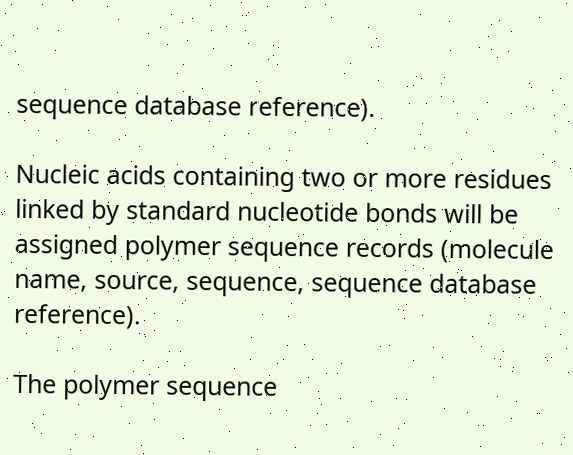sequence database reference).

Nucleic acids containing two or more residues linked by standard nucleotide bonds will be assigned polymer sequence records (molecule name, source, sequence, sequence database reference).

The polymer sequence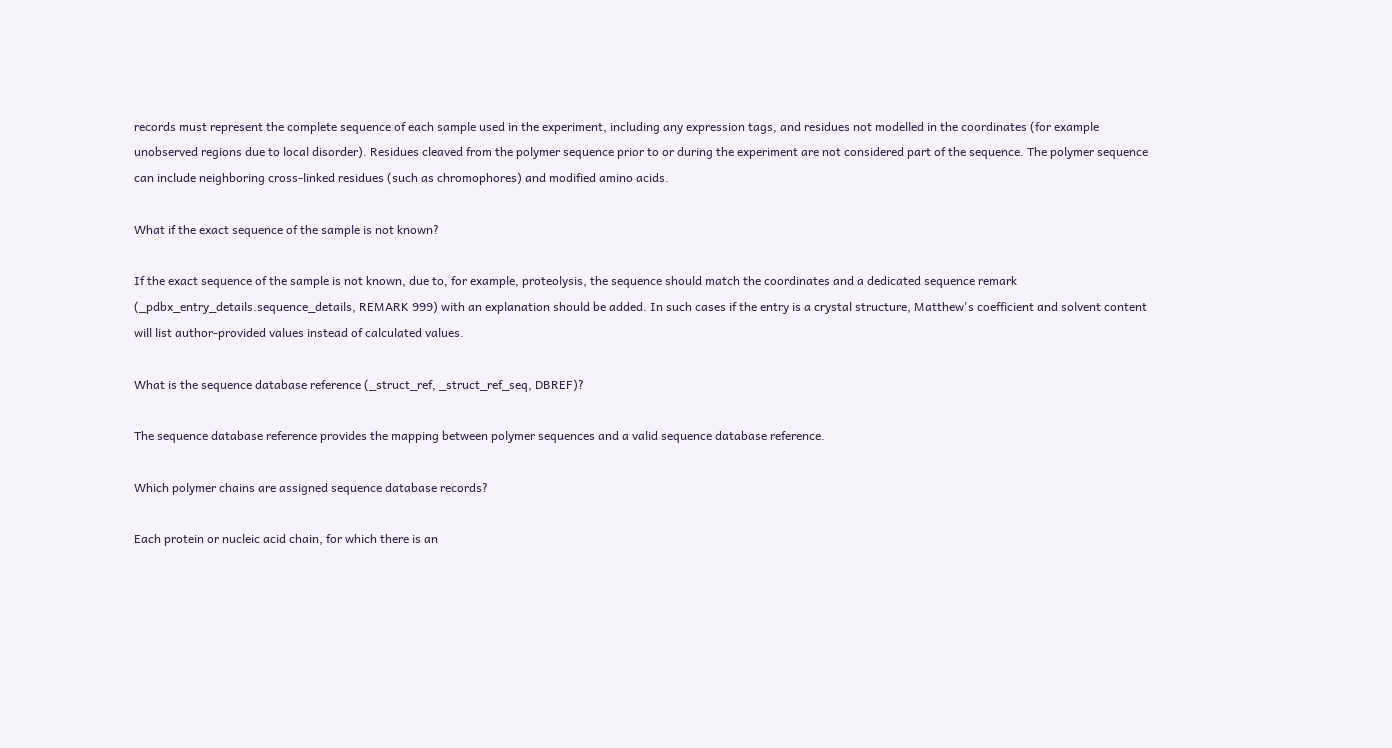records must represent the complete sequence of each sample used in the experiment, including any expression tags, and residues not modelled in the coordinates (for example unobserved regions due to local disorder). Residues cleaved from the polymer sequence prior to or during the experiment are not considered part of the sequence. The polymer sequence can include neighboring cross-linked residues (such as chromophores) and modified amino acids.

What if the exact sequence of the sample is not known?

If the exact sequence of the sample is not known, due to, for example, proteolysis, the sequence should match the coordinates and a dedicated sequence remark (_pdbx_entry_details.sequence_details, REMARK 999) with an explanation should be added. In such cases if the entry is a crystal structure, Matthew's coefficient and solvent content will list author-provided values instead of calculated values.

What is the sequence database reference (_struct_ref, _struct_ref_seq, DBREF)?

The sequence database reference provides the mapping between polymer sequences and a valid sequence database reference.

Which polymer chains are assigned sequence database records?

Each protein or nucleic acid chain, for which there is an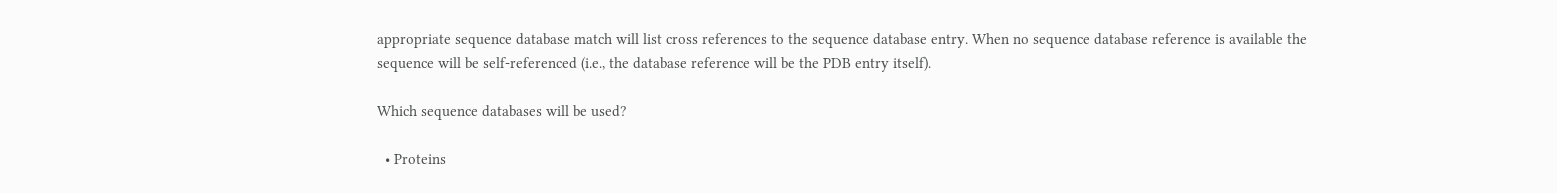appropriate sequence database match will list cross references to the sequence database entry. When no sequence database reference is available the sequence will be self-referenced (i.e., the database reference will be the PDB entry itself).

Which sequence databases will be used?

  • Proteins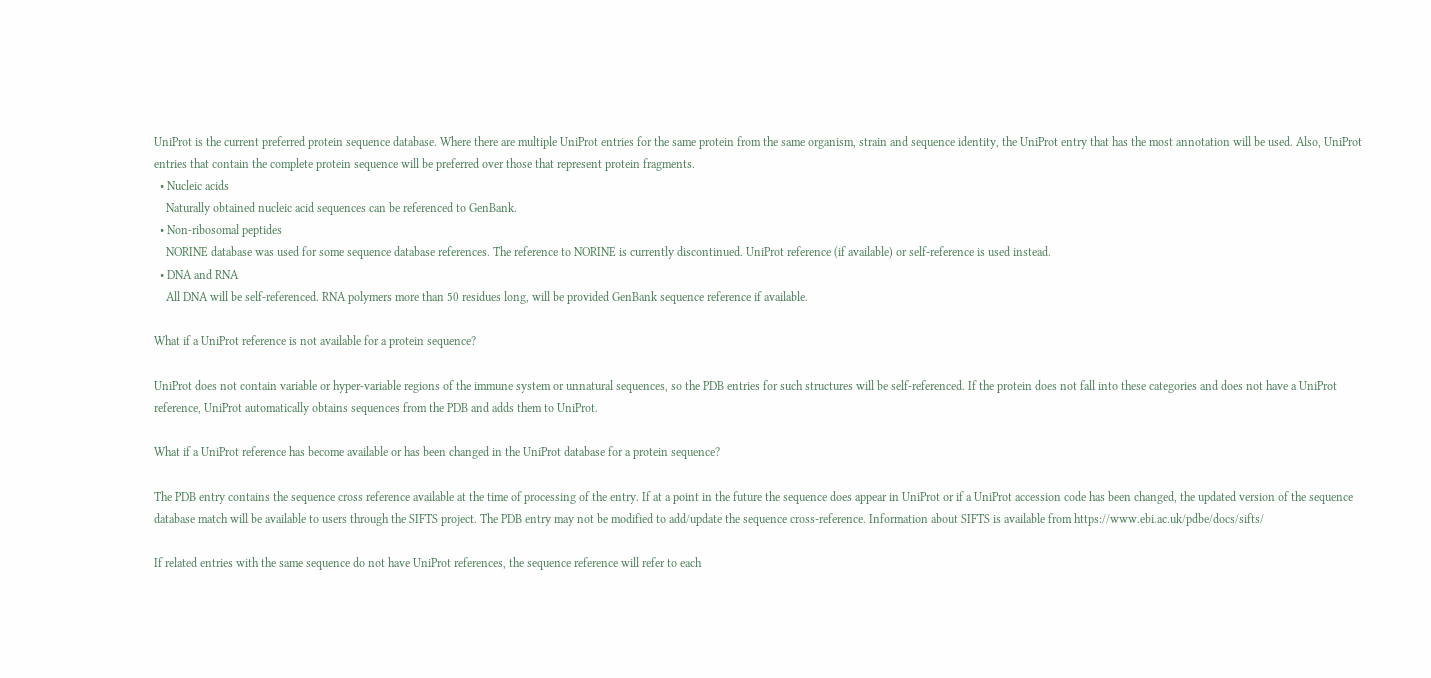UniProt is the current preferred protein sequence database. Where there are multiple UniProt entries for the same protein from the same organism, strain and sequence identity, the UniProt entry that has the most annotation will be used. Also, UniProt entries that contain the complete protein sequence will be preferred over those that represent protein fragments.
  • Nucleic acids
    Naturally obtained nucleic acid sequences can be referenced to GenBank.
  • Non-ribosomal peptides
    NORINE database was used for some sequence database references. The reference to NORINE is currently discontinued. UniProt reference (if available) or self-reference is used instead.
  • DNA and RNA
    All DNA will be self-referenced. RNA polymers more than 50 residues long, will be provided GenBank sequence reference if available.

What if a UniProt reference is not available for a protein sequence?

UniProt does not contain variable or hyper-variable regions of the immune system or unnatural sequences, so the PDB entries for such structures will be self-referenced. If the protein does not fall into these categories and does not have a UniProt reference, UniProt automatically obtains sequences from the PDB and adds them to UniProt.

What if a UniProt reference has become available or has been changed in the UniProt database for a protein sequence?

The PDB entry contains the sequence cross reference available at the time of processing of the entry. If at a point in the future the sequence does appear in UniProt or if a UniProt accession code has been changed, the updated version of the sequence database match will be available to users through the SIFTS project. The PDB entry may not be modified to add/update the sequence cross-reference. Information about SIFTS is available from https://www.ebi.ac.uk/pdbe/docs/sifts/

If related entries with the same sequence do not have UniProt references, the sequence reference will refer to each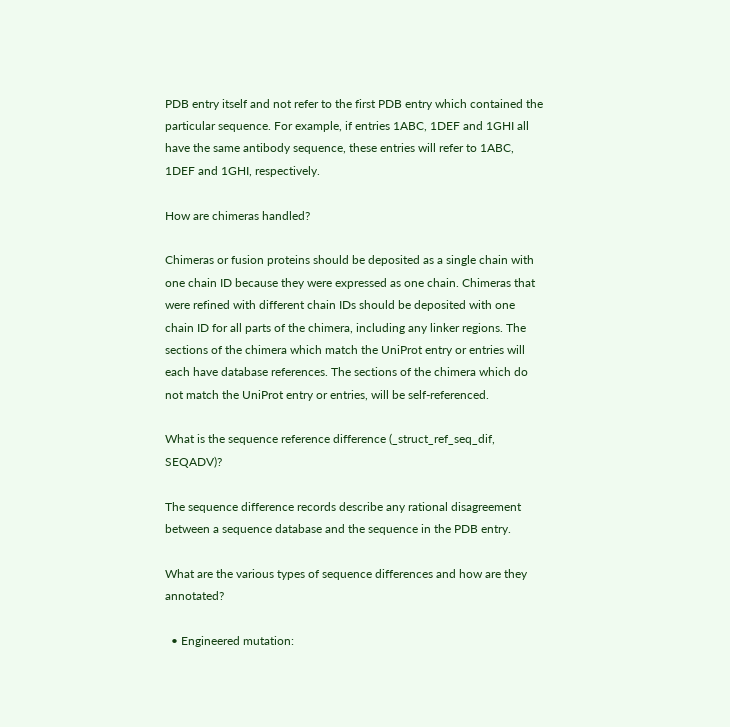PDB entry itself and not refer to the first PDB entry which contained the particular sequence. For example, if entries 1ABC, 1DEF and 1GHI all have the same antibody sequence, these entries will refer to 1ABC, 1DEF and 1GHI, respectively.

How are chimeras handled?

Chimeras or fusion proteins should be deposited as a single chain with one chain ID because they were expressed as one chain. Chimeras that were refined with different chain IDs should be deposited with one chain ID for all parts of the chimera, including any linker regions. The sections of the chimera which match the UniProt entry or entries will each have database references. The sections of the chimera which do not match the UniProt entry or entries, will be self-referenced.

What is the sequence reference difference (_struct_ref_seq_dif, SEQADV)?

The sequence difference records describe any rational disagreement between a sequence database and the sequence in the PDB entry.

What are the various types of sequence differences and how are they annotated?

  • Engineered mutation: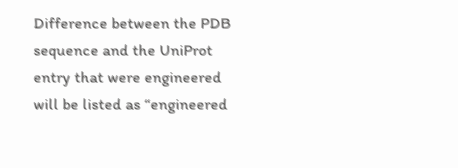Difference between the PDB sequence and the UniProt entry that were engineered will be listed as “engineered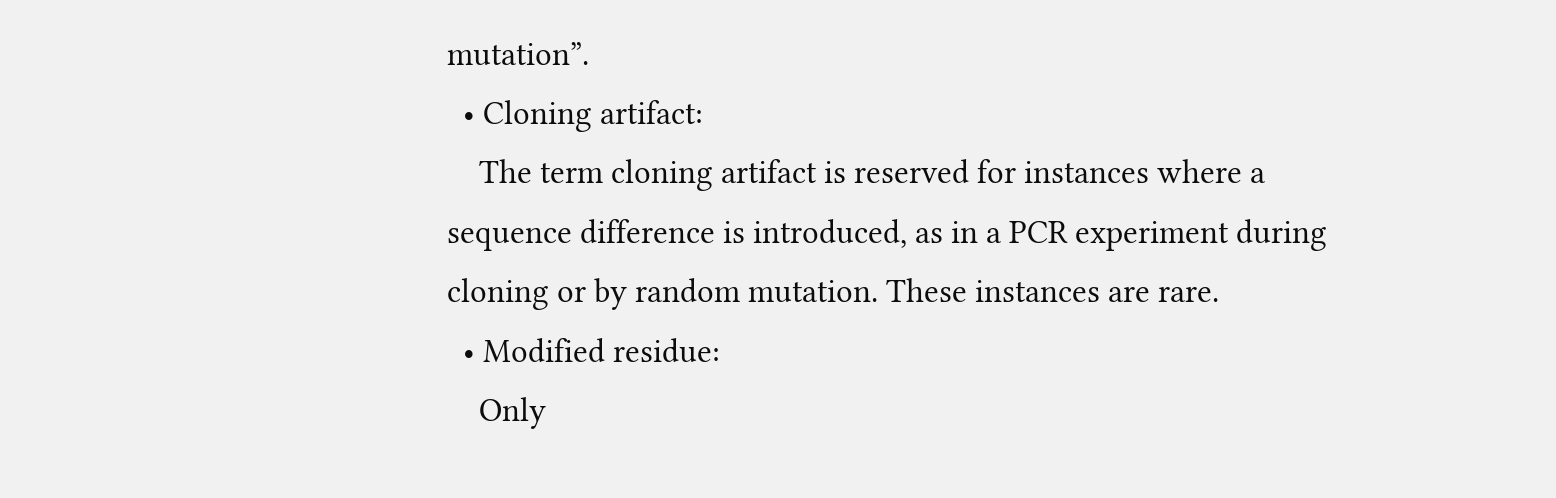mutation”.
  • Cloning artifact:
    The term cloning artifact is reserved for instances where a sequence difference is introduced, as in a PCR experiment during cloning or by random mutation. These instances are rare.
  • Modified residue:
    Only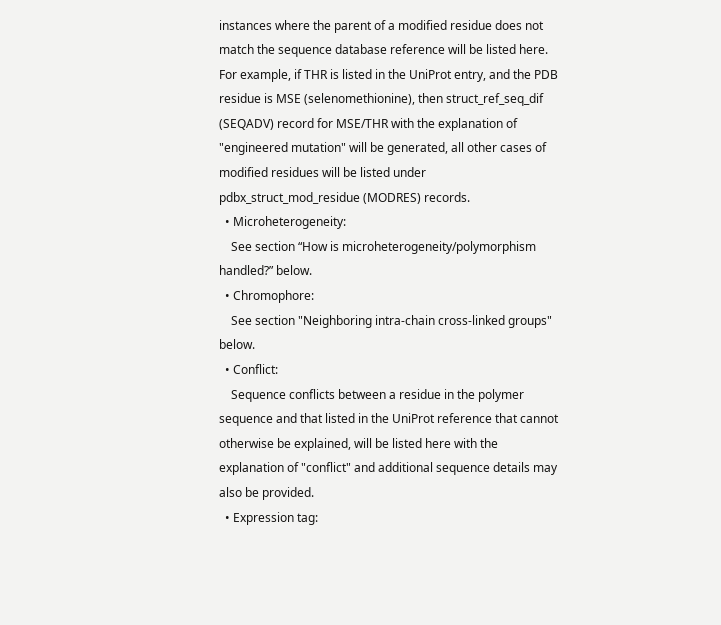instances where the parent of a modified residue does not match the sequence database reference will be listed here. For example, if THR is listed in the UniProt entry, and the PDB residue is MSE (selenomethionine), then struct_ref_seq_dif (SEQADV) record for MSE/THR with the explanation of "engineered mutation" will be generated, all other cases of modified residues will be listed under pdbx_struct_mod_residue (MODRES) records.
  • Microheterogeneity:
    See section “How is microheterogeneity/polymorphism handled?” below.
  • Chromophore:
    See section "Neighboring intra-chain cross-linked groups" below.
  • Conflict:
    Sequence conflicts between a residue in the polymer sequence and that listed in the UniProt reference that cannot otherwise be explained, will be listed here with the explanation of "conflict" and additional sequence details may also be provided.
  • Expression tag: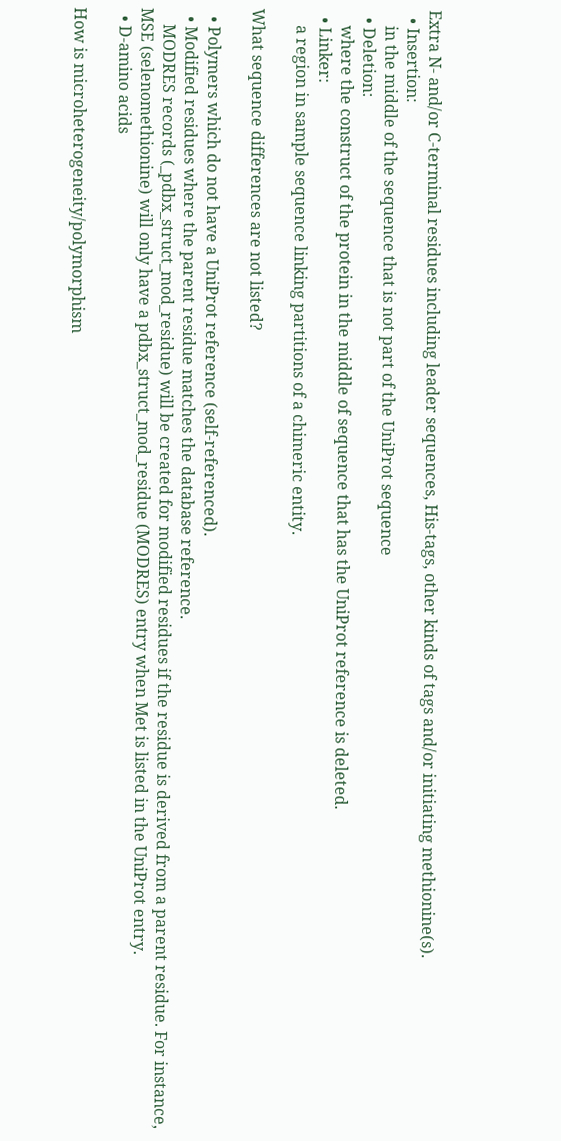Extra N- and/or C-terminal residues including leader sequences, His-tags, other kinds of tags and/or initiating methionine(s).
  • Insertion:
    in the middle of the sequence that is not part of the UniProt sequence
  • Deletion:
    where the construct of the protein in the middle of sequence that has the UniProt reference is deleted.
  • Linker:
    a region in sample sequence linking partitions of a chimeric entity.

What sequence differences are not listed?

  • Polymers which do not have a UniProt reference (self-referenced).
  • Modified residues where the parent residue matches the database reference.
    MODRES records (_pdbx_struct_mod_residue) will be created for modified residues if the residue is derived from a parent residue. For instance, MSE (selenomethionine) will only have a pdbx_struct_mod_residue (MODRES) entry when Met is listed in the UniProt entry.
  • D-amino acids

How is microheterogeneity/polymorphism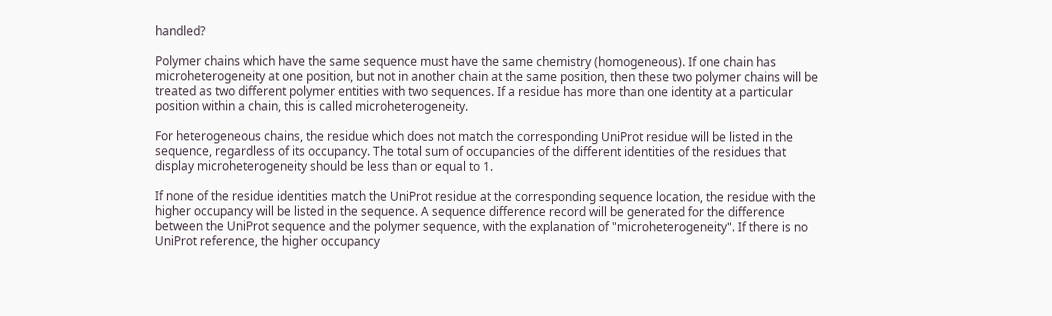handled?

Polymer chains which have the same sequence must have the same chemistry (homogeneous). If one chain has microheterogeneity at one position, but not in another chain at the same position, then these two polymer chains will be treated as two different polymer entities with two sequences. If a residue has more than one identity at a particular position within a chain, this is called microheterogeneity.

For heterogeneous chains, the residue which does not match the corresponding UniProt residue will be listed in the sequence, regardless of its occupancy. The total sum of occupancies of the different identities of the residues that display microheterogeneity should be less than or equal to 1.

If none of the residue identities match the UniProt residue at the corresponding sequence location, the residue with the higher occupancy will be listed in the sequence. A sequence difference record will be generated for the difference between the UniProt sequence and the polymer sequence, with the explanation of "microheterogeneity". If there is no UniProt reference, the higher occupancy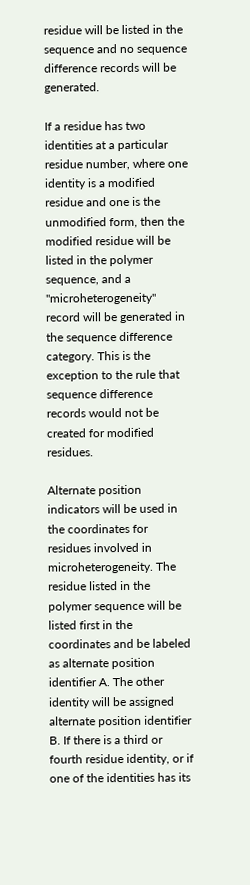residue will be listed in the sequence and no sequence difference records will be generated.

If a residue has two identities at a particular residue number, where one identity is a modified residue and one is the unmodified form, then the modified residue will be listed in the polymer sequence, and a "microheterogeneity" record will be generated in the sequence difference category. This is the exception to the rule that sequence difference records would not be created for modified residues.

Alternate position indicators will be used in the coordinates for residues involved in microheterogeneity. The residue listed in the polymer sequence will be listed first in the coordinates and be labeled as alternate position identifier A. The other identity will be assigned alternate position identifier B. If there is a third or fourth residue identity, or if one of the identities has its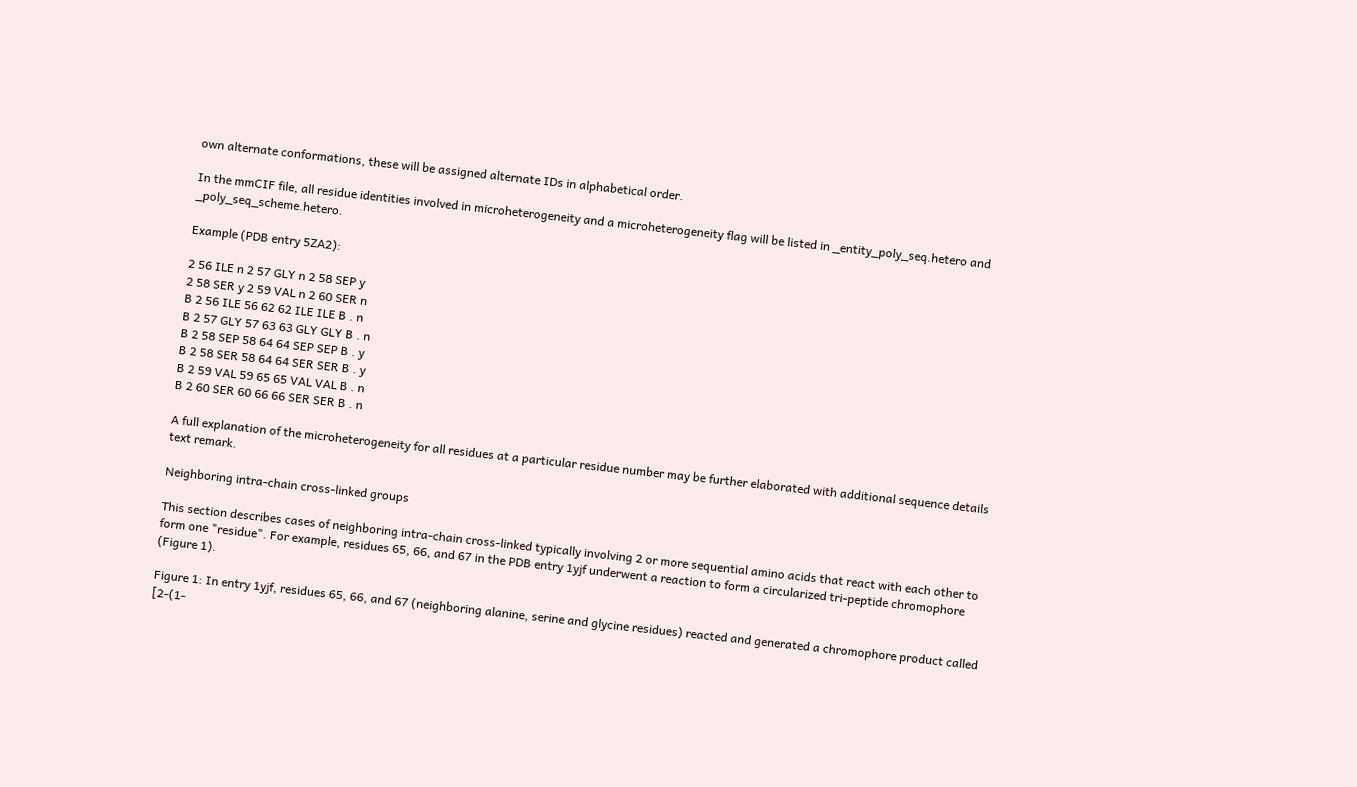own alternate conformations, these will be assigned alternate IDs in alphabetical order.

In the mmCIF file, all residue identities involved in microheterogeneity and a microheterogeneity flag will be listed in _entity_poly_seq.hetero and _poly_seq_scheme.hetero.

Example (PDB entry 5ZA2):

2 56 ILE n 2 57 GLY n 2 58 SEP y
2 58 SER y 2 59 VAL n 2 60 SER n
B 2 56 ILE 56 62 62 ILE ILE B . n
B 2 57 GLY 57 63 63 GLY GLY B . n
B 2 58 SEP 58 64 64 SEP SEP B . y
B 2 58 SER 58 64 64 SER SER B . y
B 2 59 VAL 59 65 65 VAL VAL B . n
B 2 60 SER 60 66 66 SER SER B . n

A full explanation of the microheterogeneity for all residues at a particular residue number may be further elaborated with additional sequence details text remark.

Neighboring intra-chain cross-linked groups

This section describes cases of neighboring intra-chain cross-linked typically involving 2 or more sequential amino acids that react with each other to form one "residue". For example, residues 65, 66, and 67 in the PDB entry 1yjf underwent a reaction to form a circularized tri-peptide chromophore (Figure 1).

Figure 1: In entry 1yjf, residues 65, 66, and 67 (neighboring alanine, serine and glycine residues) reacted and generated a chromophore product called [2-(1-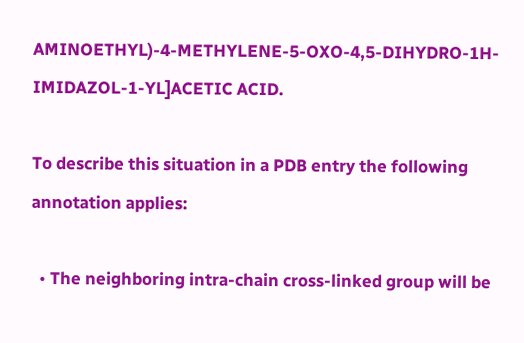AMINOETHYL)-4-METHYLENE-5-OXO-4,5-DIHYDRO-1H-IMIDAZOL-1-YL]ACETIC ACID.

To describe this situation in a PDB entry the following annotation applies:

  • The neighboring intra-chain cross-linked group will be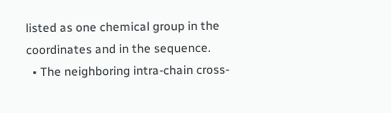listed as one chemical group in the coordinates and in the sequence.
  • The neighboring intra-chain cross-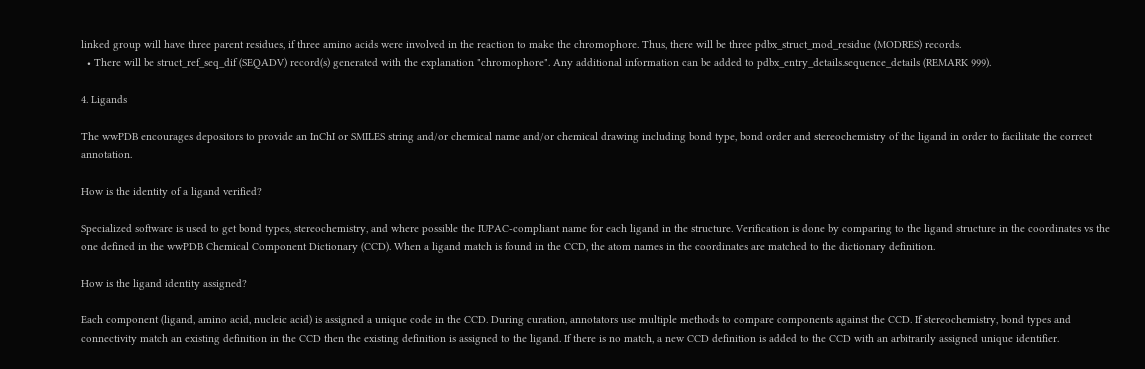linked group will have three parent residues, if three amino acids were involved in the reaction to make the chromophore. Thus, there will be three pdbx_struct_mod_residue (MODRES) records.
  • There will be struct_ref_seq_dif (SEQADV) record(s) generated with the explanation "chromophore". Any additional information can be added to pdbx_entry_details.sequence_details (REMARK 999).

4. Ligands

The wwPDB encourages depositors to provide an InChI or SMILES string and/or chemical name and/or chemical drawing including bond type, bond order and stereochemistry of the ligand in order to facilitate the correct annotation.

How is the identity of a ligand verified?

Specialized software is used to get bond types, stereochemistry, and where possible the IUPAC-compliant name for each ligand in the structure. Verification is done by comparing to the ligand structure in the coordinates vs the one defined in the wwPDB Chemical Component Dictionary (CCD). When a ligand match is found in the CCD, the atom names in the coordinates are matched to the dictionary definition.

How is the ligand identity assigned?

Each component (ligand, amino acid, nucleic acid) is assigned a unique code in the CCD. During curation, annotators use multiple methods to compare components against the CCD. If stereochemistry, bond types and connectivity match an existing definition in the CCD then the existing definition is assigned to the ligand. If there is no match, a new CCD definition is added to the CCD with an arbitrarily assigned unique identifier.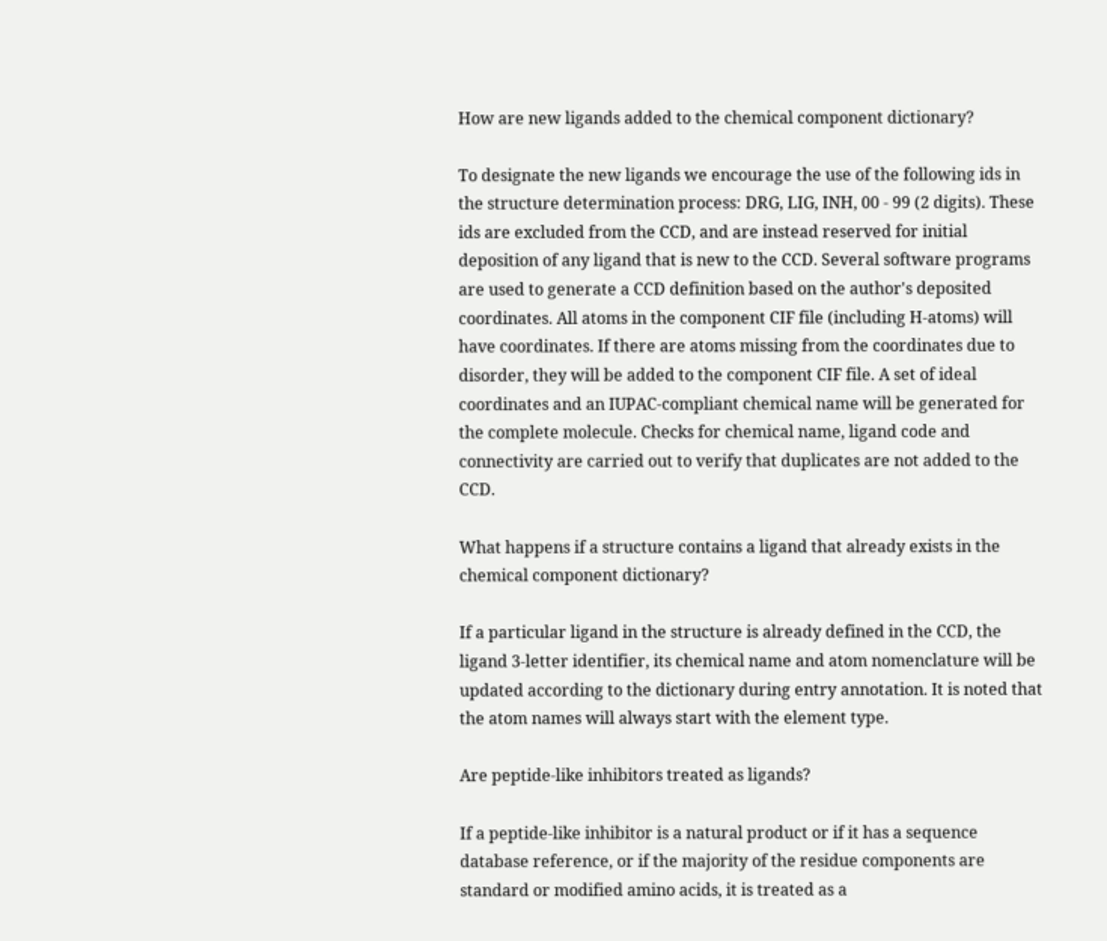How are new ligands added to the chemical component dictionary?

To designate the new ligands we encourage the use of the following ids in the structure determination process: DRG, LIG, INH, 00 - 99 (2 digits). These ids are excluded from the CCD, and are instead reserved for initial deposition of any ligand that is new to the CCD. Several software programs are used to generate a CCD definition based on the author's deposited coordinates. All atoms in the component CIF file (including H-atoms) will have coordinates. If there are atoms missing from the coordinates due to disorder, they will be added to the component CIF file. A set of ideal coordinates and an IUPAC-compliant chemical name will be generated for the complete molecule. Checks for chemical name, ligand code and connectivity are carried out to verify that duplicates are not added to the CCD.

What happens if a structure contains a ligand that already exists in the chemical component dictionary?

If a particular ligand in the structure is already defined in the CCD, the ligand 3-letter identifier, its chemical name and atom nomenclature will be updated according to the dictionary during entry annotation. It is noted that the atom names will always start with the element type.

Are peptide-like inhibitors treated as ligands?

If a peptide-like inhibitor is a natural product or if it has a sequence database reference, or if the majority of the residue components are standard or modified amino acids, it is treated as a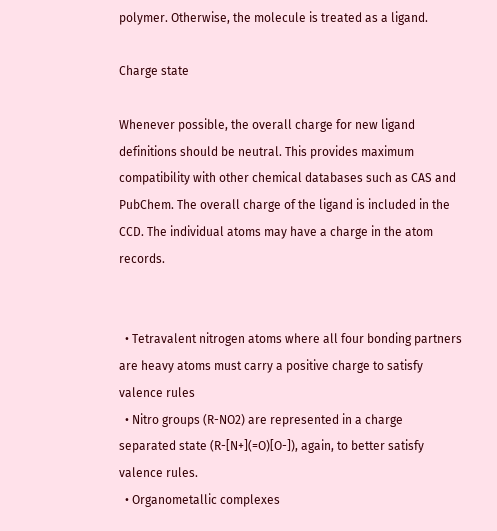polymer. Otherwise, the molecule is treated as a ligand.

Charge state

Whenever possible, the overall charge for new ligand definitions should be neutral. This provides maximum compatibility with other chemical databases such as CAS and PubChem. The overall charge of the ligand is included in the CCD. The individual atoms may have a charge in the atom records.


  • Tetravalent nitrogen atoms where all four bonding partners are heavy atoms must carry a positive charge to satisfy valence rules
  • Nitro groups (R-NO2) are represented in a charge separated state (R-[N+](=O)[O-]), again, to better satisfy valence rules.
  • Organometallic complexes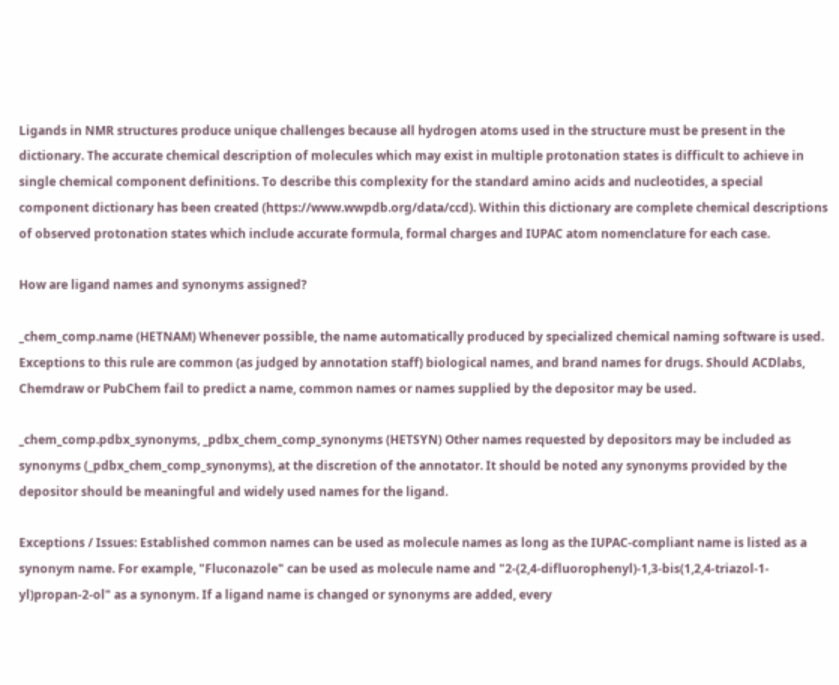Ligands in NMR structures produce unique challenges because all hydrogen atoms used in the structure must be present in the dictionary. The accurate chemical description of molecules which may exist in multiple protonation states is difficult to achieve in single chemical component definitions. To describe this complexity for the standard amino acids and nucleotides, a special component dictionary has been created (https://www.wwpdb.org/data/ccd). Within this dictionary are complete chemical descriptions of observed protonation states which include accurate formula, formal charges and IUPAC atom nomenclature for each case.

How are ligand names and synonyms assigned?

_chem_comp.name (HETNAM) Whenever possible, the name automatically produced by specialized chemical naming software is used. Exceptions to this rule are common (as judged by annotation staff) biological names, and brand names for drugs. Should ACDlabs, Chemdraw or PubChem fail to predict a name, common names or names supplied by the depositor may be used.

_chem_comp.pdbx_synonyms, _pdbx_chem_comp_synonyms (HETSYN) Other names requested by depositors may be included as synonyms (_pdbx_chem_comp_synonyms), at the discretion of the annotator. It should be noted any synonyms provided by the depositor should be meaningful and widely used names for the ligand.

Exceptions / Issues: Established common names can be used as molecule names as long as the IUPAC-compliant name is listed as a synonym name. For example, "Fluconazole" can be used as molecule name and "2-(2,4-difluorophenyl)-1,3-bis(1,2,4-triazol-1-yl)propan-2-ol" as a synonym. If a ligand name is changed or synonyms are added, every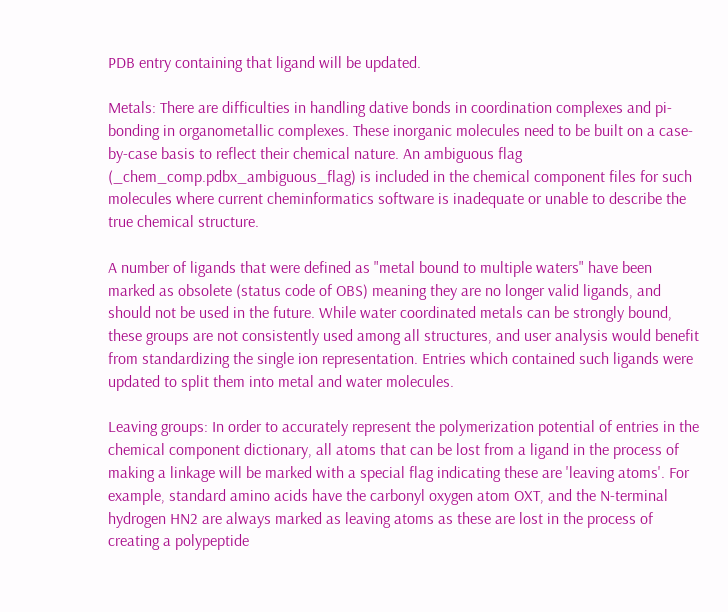PDB entry containing that ligand will be updated.

Metals: There are difficulties in handling dative bonds in coordination complexes and pi-bonding in organometallic complexes. These inorganic molecules need to be built on a case-by-case basis to reflect their chemical nature. An ambiguous flag (_chem_comp.pdbx_ambiguous_flag) is included in the chemical component files for such molecules where current cheminformatics software is inadequate or unable to describe the true chemical structure.

A number of ligands that were defined as "metal bound to multiple waters" have been marked as obsolete (status code of OBS) meaning they are no longer valid ligands, and should not be used in the future. While water coordinated metals can be strongly bound, these groups are not consistently used among all structures, and user analysis would benefit from standardizing the single ion representation. Entries which contained such ligands were updated to split them into metal and water molecules.

Leaving groups: In order to accurately represent the polymerization potential of entries in the chemical component dictionary, all atoms that can be lost from a ligand in the process of making a linkage will be marked with a special flag indicating these are 'leaving atoms'. For example, standard amino acids have the carbonyl oxygen atom OXT, and the N-terminal hydrogen HN2 are always marked as leaving atoms as these are lost in the process of creating a polypeptide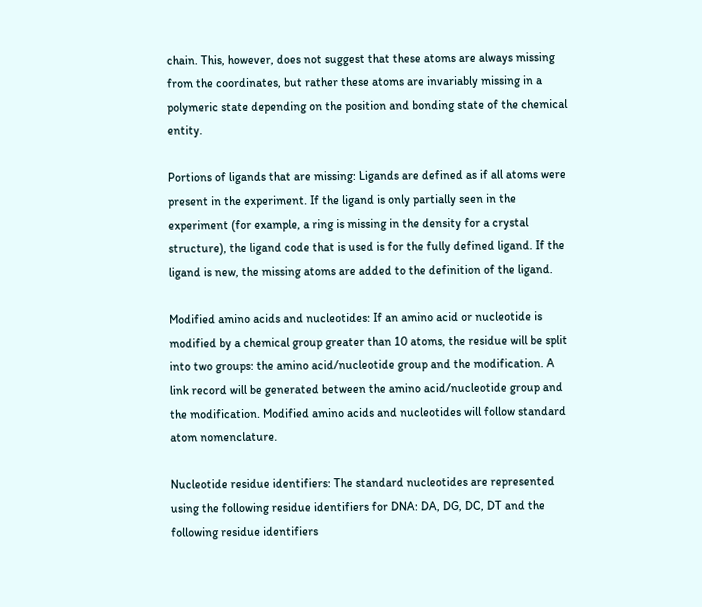chain. This, however, does not suggest that these atoms are always missing from the coordinates, but rather these atoms are invariably missing in a polymeric state depending on the position and bonding state of the chemical entity.

Portions of ligands that are missing: Ligands are defined as if all atoms were present in the experiment. If the ligand is only partially seen in the experiment (for example, a ring is missing in the density for a crystal structure), the ligand code that is used is for the fully defined ligand. If the ligand is new, the missing atoms are added to the definition of the ligand.

Modified amino acids and nucleotides: If an amino acid or nucleotide is modified by a chemical group greater than 10 atoms, the residue will be split into two groups: the amino acid/nucleotide group and the modification. A link record will be generated between the amino acid/nucleotide group and the modification. Modified amino acids and nucleotides will follow standard atom nomenclature.

Nucleotide residue identifiers: The standard nucleotides are represented using the following residue identifiers for DNA: DA, DG, DC, DT and the following residue identifiers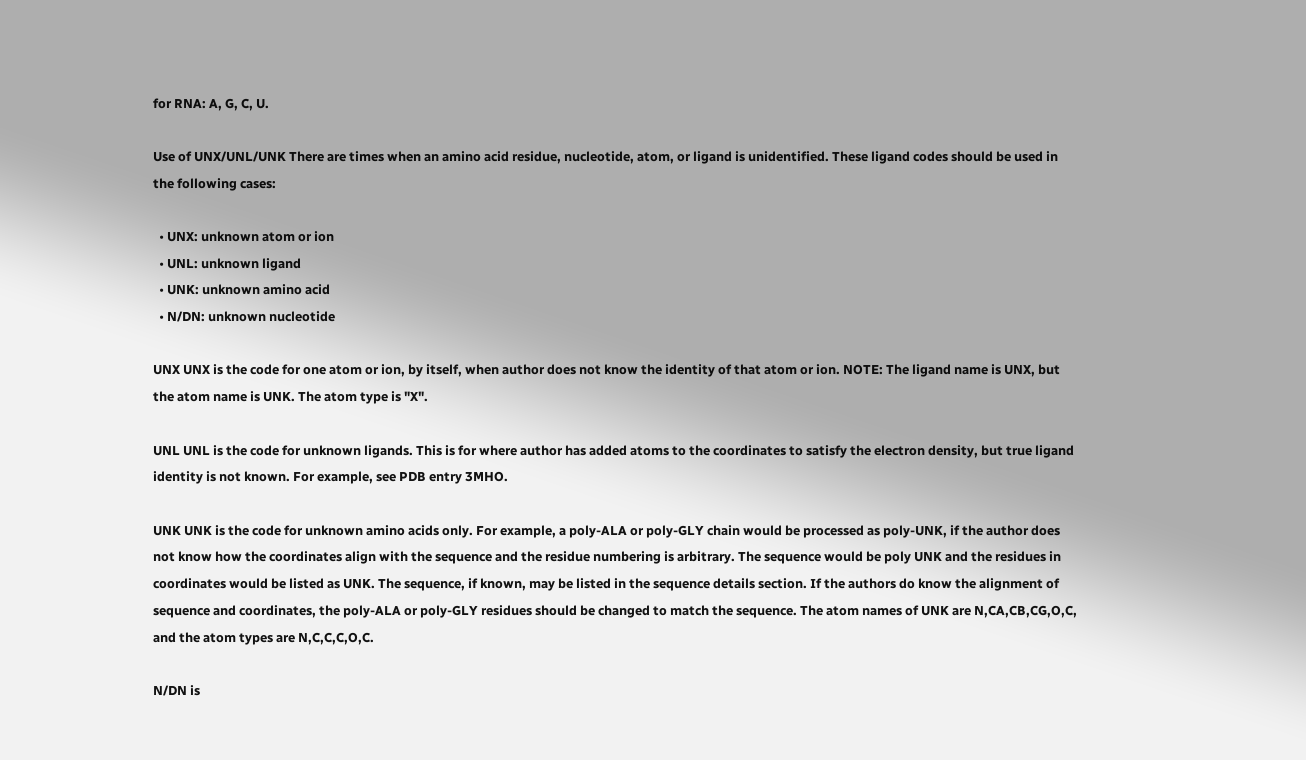for RNA: A, G, C, U.

Use of UNX/UNL/UNK There are times when an amino acid residue, nucleotide, atom, or ligand is unidentified. These ligand codes should be used in the following cases:

  • UNX: unknown atom or ion
  • UNL: unknown ligand
  • UNK: unknown amino acid
  • N/DN: unknown nucleotide

UNX UNX is the code for one atom or ion, by itself, when author does not know the identity of that atom or ion. NOTE: The ligand name is UNX, but the atom name is UNK. The atom type is "X".

UNL UNL is the code for unknown ligands. This is for where author has added atoms to the coordinates to satisfy the electron density, but true ligand identity is not known. For example, see PDB entry 3MHO.

UNK UNK is the code for unknown amino acids only. For example, a poly-ALA or poly-GLY chain would be processed as poly-UNK, if the author does not know how the coordinates align with the sequence and the residue numbering is arbitrary. The sequence would be poly UNK and the residues in coordinates would be listed as UNK. The sequence, if known, may be listed in the sequence details section. If the authors do know the alignment of sequence and coordinates, the poly-ALA or poly-GLY residues should be changed to match the sequence. The atom names of UNK are N,CA,CB,CG,O,C, and the atom types are N,C,C,C,O,C.

N/DN is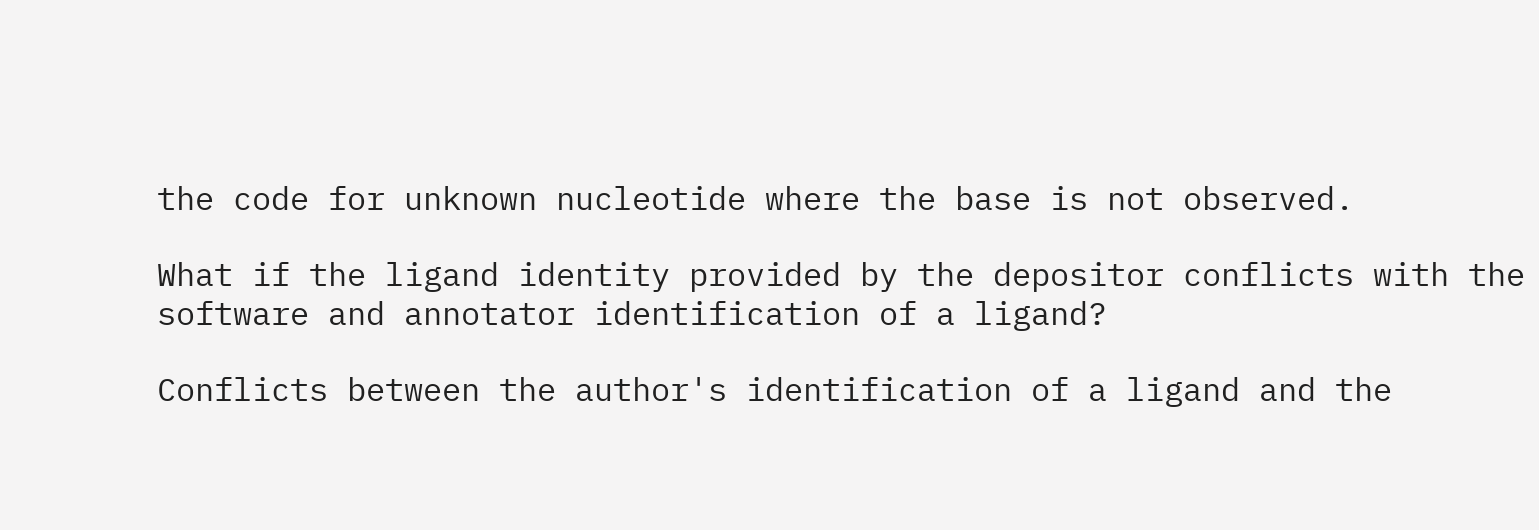the code for unknown nucleotide where the base is not observed.

What if the ligand identity provided by the depositor conflicts with the software and annotator identification of a ligand?

Conflicts between the author's identification of a ligand and the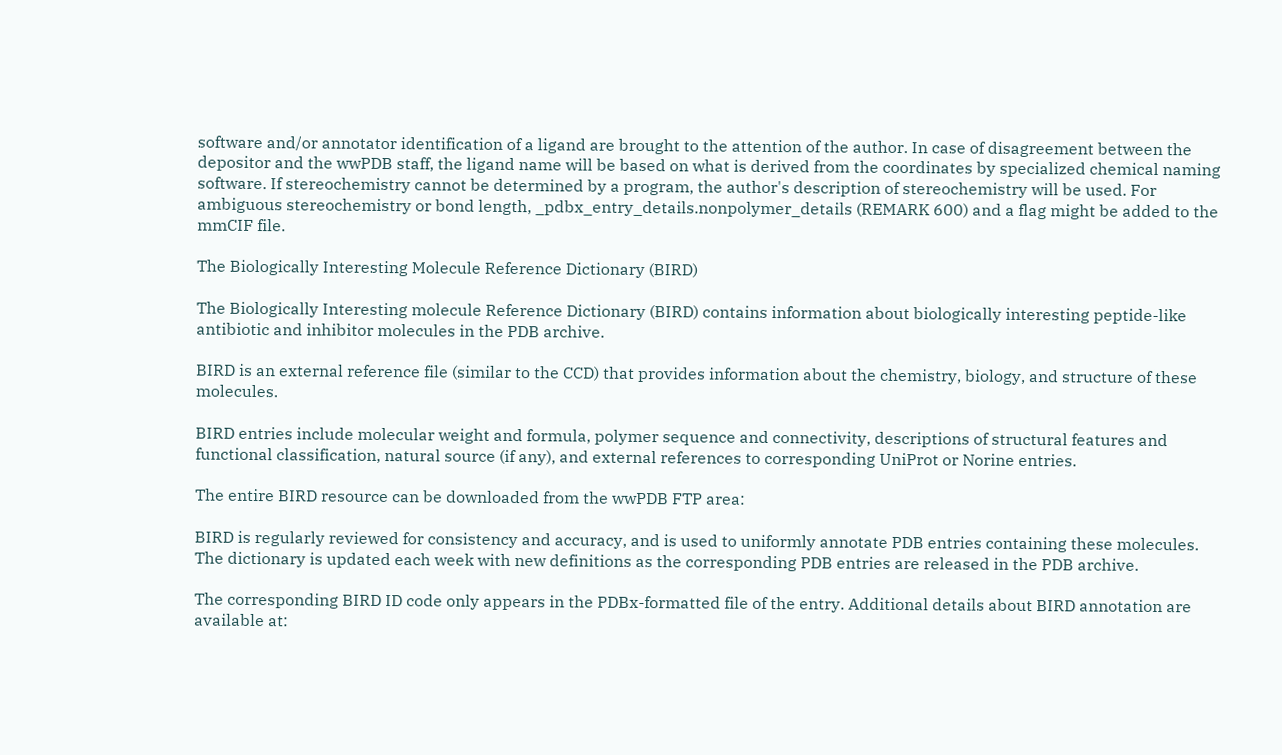software and/or annotator identification of a ligand are brought to the attention of the author. In case of disagreement between the depositor and the wwPDB staff, the ligand name will be based on what is derived from the coordinates by specialized chemical naming software. If stereochemistry cannot be determined by a program, the author's description of stereochemistry will be used. For ambiguous stereochemistry or bond length, _pdbx_entry_details.nonpolymer_details (REMARK 600) and a flag might be added to the mmCIF file.

The Biologically Interesting Molecule Reference Dictionary (BIRD)

The Biologically Interesting molecule Reference Dictionary (BIRD) contains information about biologically interesting peptide-like antibiotic and inhibitor molecules in the PDB archive.

BIRD is an external reference file (similar to the CCD) that provides information about the chemistry, biology, and structure of these molecules.

BIRD entries include molecular weight and formula, polymer sequence and connectivity, descriptions of structural features and functional classification, natural source (if any), and external references to corresponding UniProt or Norine entries.

The entire BIRD resource can be downloaded from the wwPDB FTP area:

BIRD is regularly reviewed for consistency and accuracy, and is used to uniformly annotate PDB entries containing these molecules. The dictionary is updated each week with new definitions as the corresponding PDB entries are released in the PDB archive.

The corresponding BIRD ID code only appears in the PDBx-formatted file of the entry. Additional details about BIRD annotation are available at: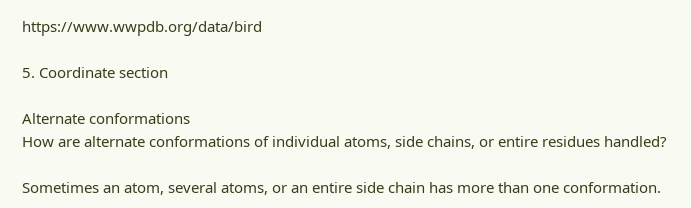https://www.wwpdb.org/data/bird

5. Coordinate section

Alternate conformations
How are alternate conformations of individual atoms, side chains, or entire residues handled?

Sometimes an atom, several atoms, or an entire side chain has more than one conformation.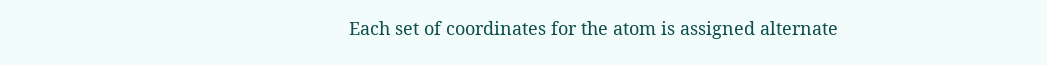Each set of coordinates for the atom is assigned alternate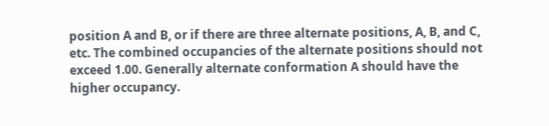position A and B, or if there are three alternate positions, A, B, and C, etc. The combined occupancies of the alternate positions should not exceed 1.00. Generally alternate conformation A should have the higher occupancy.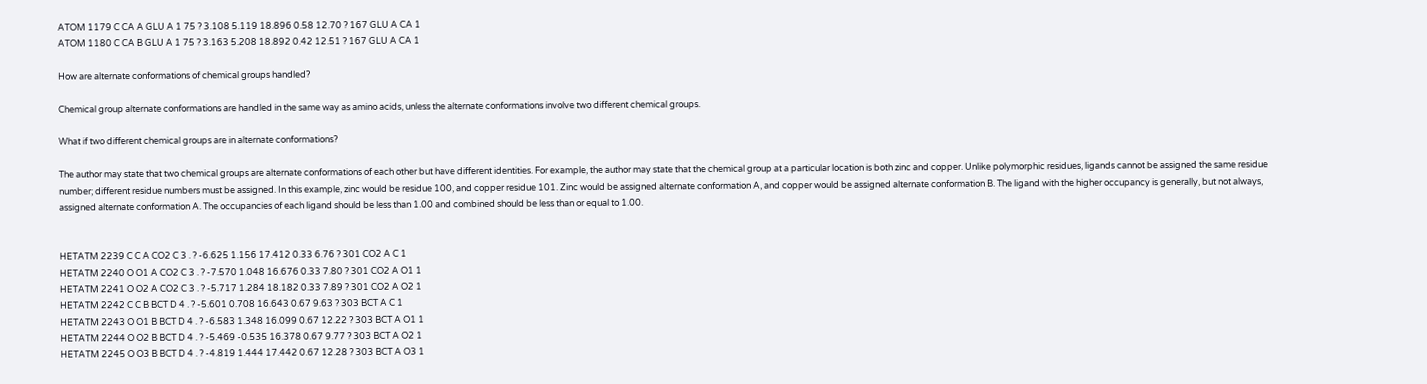ATOM 1179 C CA A GLU A 1 75 ? 3.108 5.119 18.896 0.58 12.70 ? 167 GLU A CA 1
ATOM 1180 C CA B GLU A 1 75 ? 3.163 5.208 18.892 0.42 12.51 ? 167 GLU A CA 1

How are alternate conformations of chemical groups handled?

Chemical group alternate conformations are handled in the same way as amino acids, unless the alternate conformations involve two different chemical groups.

What if two different chemical groups are in alternate conformations?

The author may state that two chemical groups are alternate conformations of each other but have different identities. For example, the author may state that the chemical group at a particular location is both zinc and copper. Unlike polymorphic residues, ligands cannot be assigned the same residue number; different residue numbers must be assigned. In this example, zinc would be residue 100, and copper residue 101. Zinc would be assigned alternate conformation A, and copper would be assigned alternate conformation B. The ligand with the higher occupancy is generally, but not always, assigned alternate conformation A. The occupancies of each ligand should be less than 1.00 and combined should be less than or equal to 1.00.


HETATM 2239 C C A CO2 C 3 . ? -6.625 1.156 17.412 0.33 6.76 ? 301 CO2 A C 1
HETATM 2240 O O1 A CO2 C 3 . ? -7.570 1.048 16.676 0.33 7.80 ? 301 CO2 A O1 1
HETATM 2241 O O2 A CO2 C 3 . ? -5.717 1.284 18.182 0.33 7.89 ? 301 CO2 A O2 1
HETATM 2242 C C B BCT D 4 . ? -5.601 0.708 16.643 0.67 9.63 ? 303 BCT A C 1
HETATM 2243 O O1 B BCT D 4 . ? -6.583 1.348 16.099 0.67 12.22 ? 303 BCT A O1 1
HETATM 2244 O O2 B BCT D 4 . ? -5.469 -0.535 16.378 0.67 9.77 ? 303 BCT A O2 1
HETATM 2245 O O3 B BCT D 4 . ? -4.819 1.444 17.442 0.67 12.28 ? 303 BCT A O3 1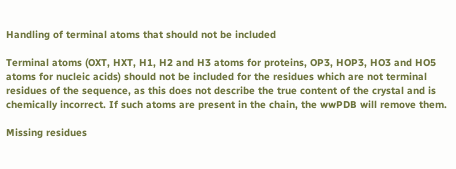Handling of terminal atoms that should not be included

Terminal atoms (OXT, HXT, H1, H2 and H3 atoms for proteins, OP3, HOP3, HO3 and HO5 atoms for nucleic acids) should not be included for the residues which are not terminal residues of the sequence, as this does not describe the true content of the crystal and is chemically incorrect. If such atoms are present in the chain, the wwPDB will remove them.

Missing residues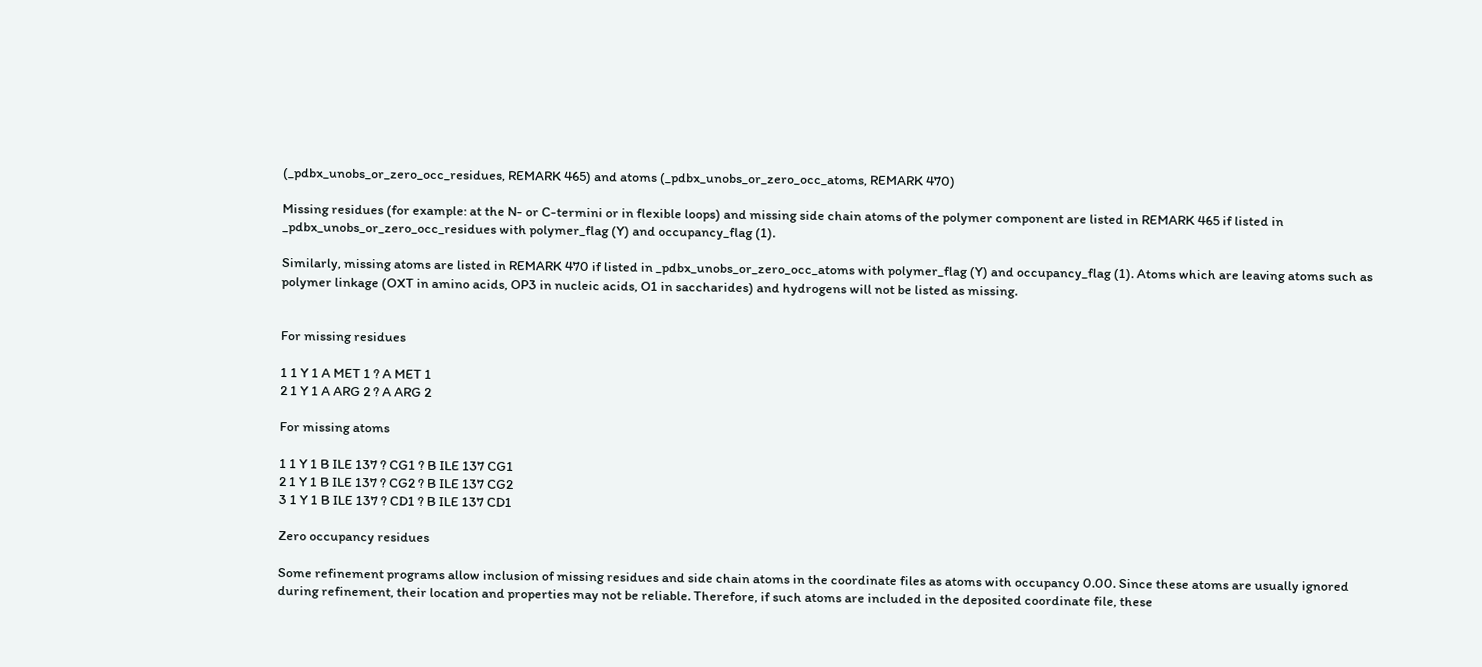(_pdbx_unobs_or_zero_occ_residues, REMARK 465) and atoms (_pdbx_unobs_or_zero_occ_atoms, REMARK 470)

Missing residues (for example: at the N- or C-termini or in flexible loops) and missing side chain atoms of the polymer component are listed in REMARK 465 if listed in _pdbx_unobs_or_zero_occ_residues with polymer_flag (Y) and occupancy_flag (1).

Similarly, missing atoms are listed in REMARK 470 if listed in _pdbx_unobs_or_zero_occ_atoms with polymer_flag (Y) and occupancy_flag (1). Atoms which are leaving atoms such as polymer linkage (OXT in amino acids, OP3 in nucleic acids, O1 in saccharides) and hydrogens will not be listed as missing.


For missing residues

1 1 Y 1 A MET 1 ? A MET 1
2 1 Y 1 A ARG 2 ? A ARG 2

For missing atoms

1 1 Y 1 B ILE 137 ? CG1 ? B ILE 137 CG1
2 1 Y 1 B ILE 137 ? CG2 ? B ILE 137 CG2
3 1 Y 1 B ILE 137 ? CD1 ? B ILE 137 CD1

Zero occupancy residues

Some refinement programs allow inclusion of missing residues and side chain atoms in the coordinate files as atoms with occupancy 0.00. Since these atoms are usually ignored during refinement, their location and properties may not be reliable. Therefore, if such atoms are included in the deposited coordinate file, these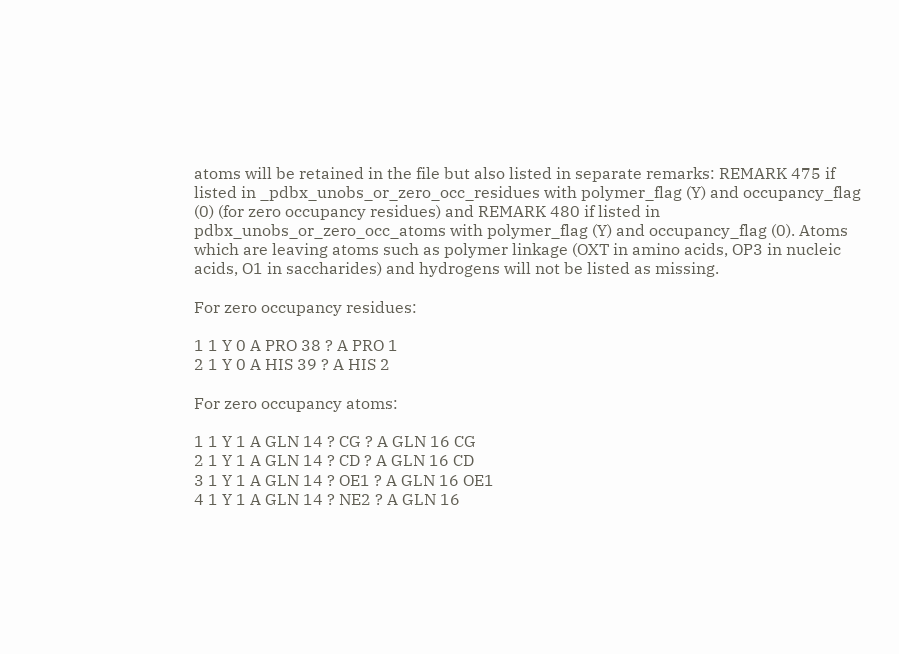atoms will be retained in the file but also listed in separate remarks: REMARK 475 if listed in _pdbx_unobs_or_zero_occ_residues with polymer_flag (Y) and occupancy_flag (0) (for zero occupancy residues) and REMARK 480 if listed in pdbx_unobs_or_zero_occ_atoms with polymer_flag (Y) and occupancy_flag (0). Atoms which are leaving atoms such as polymer linkage (OXT in amino acids, OP3 in nucleic acids, O1 in saccharides) and hydrogens will not be listed as missing.

For zero occupancy residues:

1 1 Y 0 A PRO 38 ? A PRO 1
2 1 Y 0 A HIS 39 ? A HIS 2

For zero occupancy atoms:

1 1 Y 1 A GLN 14 ? CG ? A GLN 16 CG
2 1 Y 1 A GLN 14 ? CD ? A GLN 16 CD
3 1 Y 1 A GLN 14 ? OE1 ? A GLN 16 OE1
4 1 Y 1 A GLN 14 ? NE2 ? A GLN 16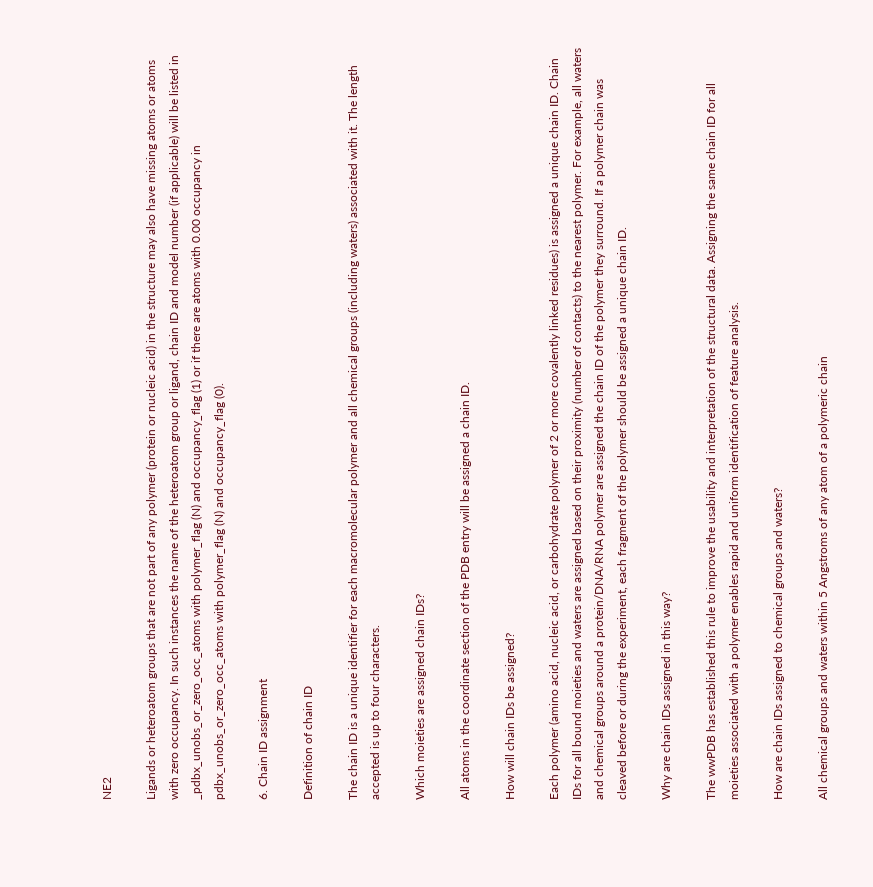NE2

Ligands or heteroatom groups that are not part of any polymer (protein or nucleic acid) in the structure may also have missing atoms or atoms with zero occupancy. In such instances the name of the heteroatom group or ligand, chain ID and model number (if applicable) will be listed in _pdbx_unobs_or_zero_occ_atoms with polymer_flag (N) and occupancy_flag (1) or if there are atoms with 0.00 occupancy in pdbx_unobs_or_zero_occ_atoms with polymer_flag (N) and occupancy_flag (0).

6. Chain ID assignment

Definition of chain ID

The chain ID is a unique identifier for each macromolecular polymer and all chemical groups (including waters) associated with it. The length accepted is up to four characters.

Which moieties are assigned chain IDs?

All atoms in the coordinate section of the PDB entry will be assigned a chain ID.

How will chain IDs be assigned?

Each polymer (amino acid, nucleic acid, or carbohydrate polymer of 2 or more covalently linked residues) is assigned a unique chain ID. Chain IDs for all bound moieties and waters are assigned based on their proximity (number of contacts) to the nearest polymer. For example, all waters and chemical groups around a protein/DNA/RNA polymer are assigned the chain ID of the polymer they surround. If a polymer chain was cleaved before or during the experiment, each fragment of the polymer should be assigned a unique chain ID.

Why are chain IDs assigned in this way?

The wwPDB has established this rule to improve the usability and interpretation of the structural data. Assigning the same chain ID for all moieties associated with a polymer enables rapid and uniform identification of feature analysis.

How are chain IDs assigned to chemical groups and waters?

All chemical groups and waters within 5 Angstroms of any atom of a polymeric chain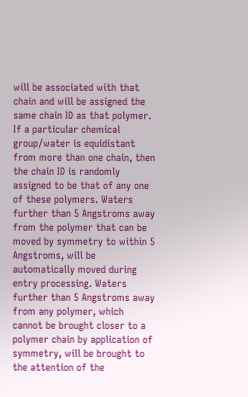will be associated with that chain and will be assigned the same chain ID as that polymer. If a particular chemical group/water is equidistant from more than one chain, then the chain ID is randomly assigned to be that of any one of these polymers. Waters further than 5 Angstroms away from the polymer that can be moved by symmetry to within 5 Angstroms, will be automatically moved during entry processing. Waters further than 5 Angstroms away from any polymer, which cannot be brought closer to a polymer chain by application of symmetry, will be brought to the attention of the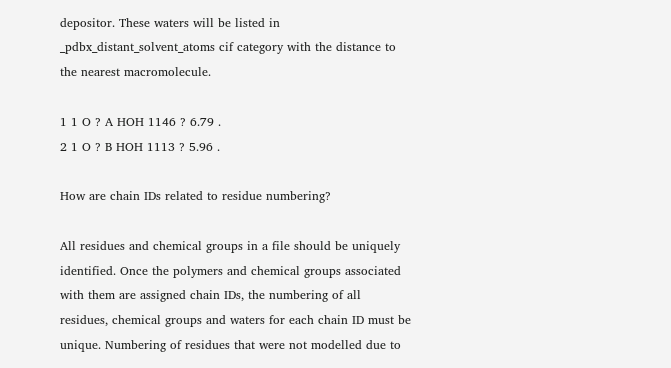depositor. These waters will be listed in _pdbx_distant_solvent_atoms cif category with the distance to the nearest macromolecule.

1 1 O ? A HOH 1146 ? 6.79 .
2 1 O ? B HOH 1113 ? 5.96 .

How are chain IDs related to residue numbering?

All residues and chemical groups in a file should be uniquely identified. Once the polymers and chemical groups associated with them are assigned chain IDs, the numbering of all residues, chemical groups and waters for each chain ID must be unique. Numbering of residues that were not modelled due to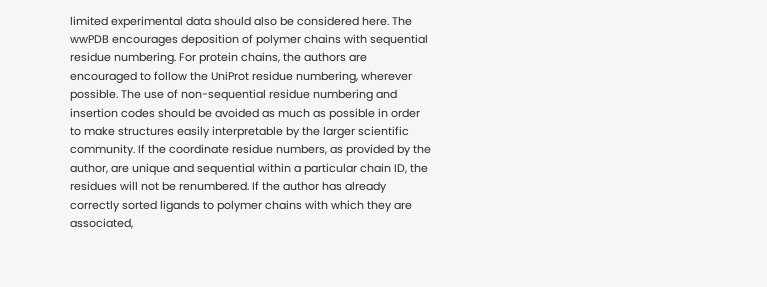limited experimental data should also be considered here. The wwPDB encourages deposition of polymer chains with sequential residue numbering. For protein chains, the authors are encouraged to follow the UniProt residue numbering, wherever possible. The use of non-sequential residue numbering and insertion codes should be avoided as much as possible in order to make structures easily interpretable by the larger scientific community. If the coordinate residue numbers, as provided by the author, are unique and sequential within a particular chain ID, the residues will not be renumbered. If the author has already correctly sorted ligands to polymer chains with which they are associated,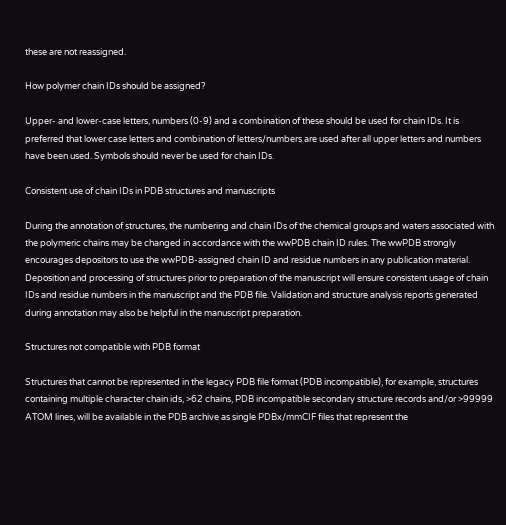these are not reassigned.

How polymer chain IDs should be assigned?

Upper- and lower-case letters, numbers (0-9) and a combination of these should be used for chain IDs. It is preferred that lower case letters and combination of letters/numbers are used after all upper letters and numbers have been used. Symbols should never be used for chain IDs.

Consistent use of chain IDs in PDB structures and manuscripts

During the annotation of structures, the numbering and chain IDs of the chemical groups and waters associated with the polymeric chains may be changed in accordance with the wwPDB chain ID rules. The wwPDB strongly encourages depositors to use the wwPDB-assigned chain ID and residue numbers in any publication material. Deposition and processing of structures prior to preparation of the manuscript will ensure consistent usage of chain IDs and residue numbers in the manuscript and the PDB file. Validation and structure analysis reports generated during annotation may also be helpful in the manuscript preparation.

Structures not compatible with PDB format

Structures that cannot be represented in the legacy PDB file format (PDB incompatible), for example, structures containing multiple character chain ids, >62 chains, PDB incompatible secondary structure records and/or >99999 ATOM lines, will be available in the PDB archive as single PDBx/mmCIF files that represent the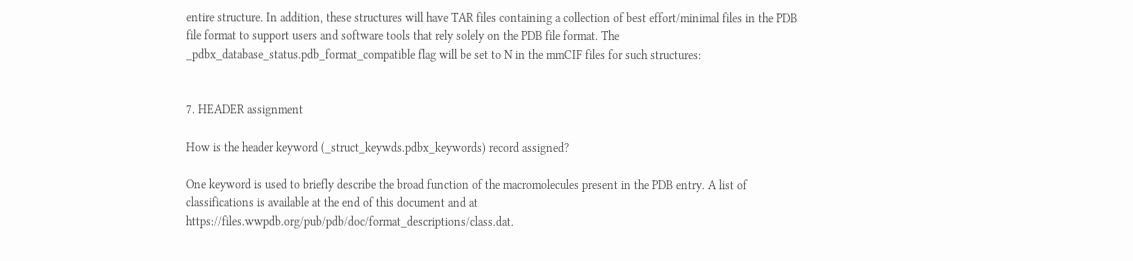entire structure. In addition, these structures will have TAR files containing a collection of best effort/minimal files in the PDB file format to support users and software tools that rely solely on the PDB file format. The _pdbx_database_status.pdb_format_compatible flag will be set to N in the mmCIF files for such structures:


7. HEADER assignment

How is the header keyword (_struct_keywds.pdbx_keywords) record assigned?

One keyword is used to briefly describe the broad function of the macromolecules present in the PDB entry. A list of classifications is available at the end of this document and at https://files.wwpdb.org/pub/pdb/doc/format_descriptions/class.dat.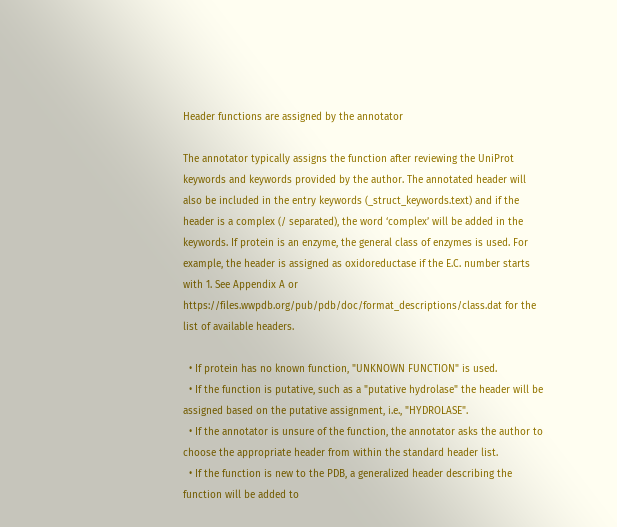Header functions are assigned by the annotator

The annotator typically assigns the function after reviewing the UniProt keywords and keywords provided by the author. The annotated header will also be included in the entry keywords (_struct_keywords.text) and if the header is a complex (/ separated), the word ‘complex’ will be added in the keywords. If protein is an enzyme, the general class of enzymes is used. For example, the header is assigned as oxidoreductase if the E.C. number starts with 1. See Appendix A or https://files.wwpdb.org/pub/pdb/doc/format_descriptions/class.dat for the list of available headers.

  • If protein has no known function, "UNKNOWN FUNCTION" is used.
  • If the function is putative, such as a "putative hydrolase" the header will be assigned based on the putative assignment, i.e., "HYDROLASE".
  • If the annotator is unsure of the function, the annotator asks the author to choose the appropriate header from within the standard header list.
  • If the function is new to the PDB, a generalized header describing the function will be added to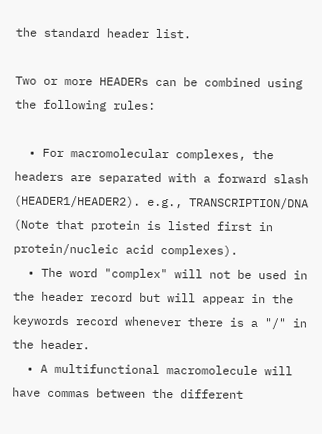the standard header list.

Two or more HEADERs can be combined using the following rules:

  • For macromolecular complexes, the headers are separated with a forward slash (HEADER1/HEADER2). e.g., TRANSCRIPTION/DNA (Note that protein is listed first in protein/nucleic acid complexes).
  • The word "complex" will not be used in the header record but will appear in the keywords record whenever there is a "/" in the header.
  • A multifunctional macromolecule will have commas between the different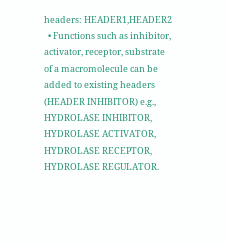headers: HEADER1,HEADER2
  • Functions such as inhibitor, activator, receptor, substrate of a macromolecule can be added to existing headers (HEADER INHIBITOR) e.g., HYDROLASE INHIBITOR, HYDROLASE ACTIVATOR, HYDROLASE RECEPTOR, HYDROLASE REGULATOR.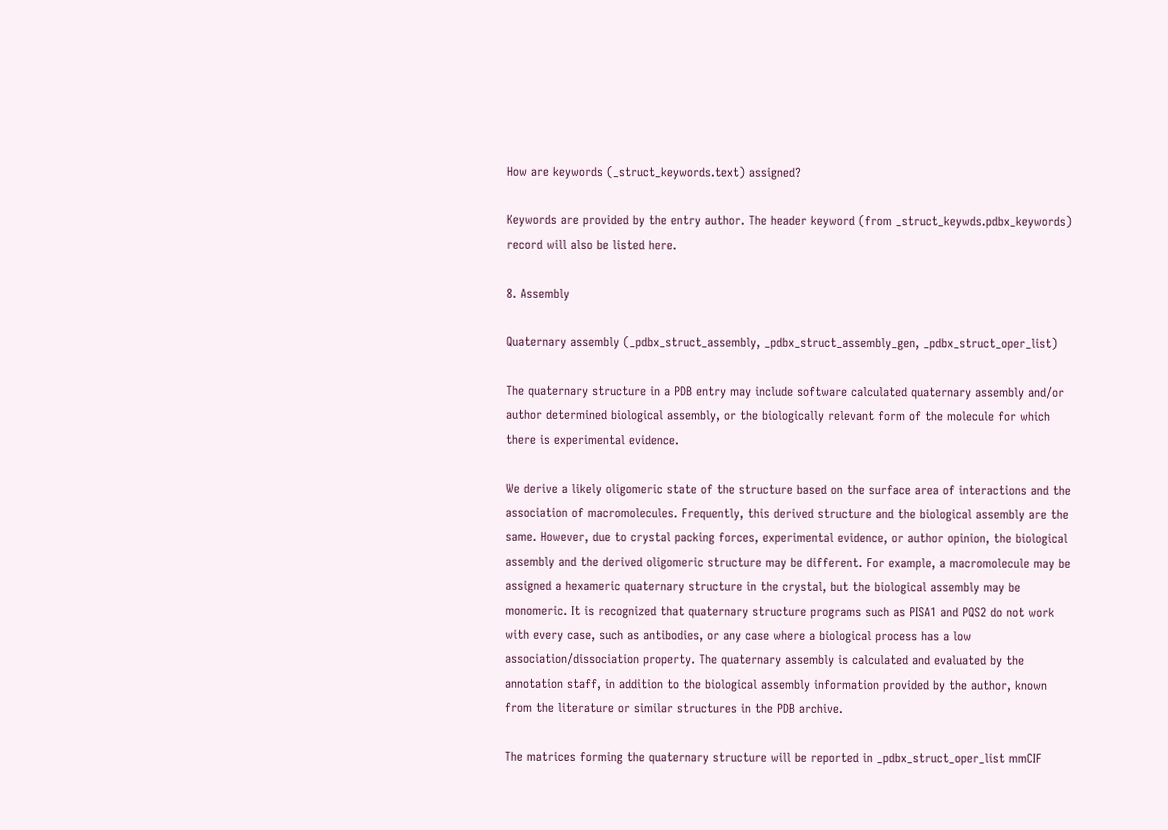How are keywords (_struct_keywords.text) assigned?

Keywords are provided by the entry author. The header keyword (from _struct_keywds.pdbx_keywords) record will also be listed here.

8. Assembly

Quaternary assembly (_pdbx_struct_assembly, _pdbx_struct_assembly_gen, _pdbx_struct_oper_list)

The quaternary structure in a PDB entry may include software calculated quaternary assembly and/or author determined biological assembly, or the biologically relevant form of the molecule for which there is experimental evidence.

We derive a likely oligomeric state of the structure based on the surface area of interactions and the association of macromolecules. Frequently, this derived structure and the biological assembly are the same. However, due to crystal packing forces, experimental evidence, or author opinion, the biological assembly and the derived oligomeric structure may be different. For example, a macromolecule may be assigned a hexameric quaternary structure in the crystal, but the biological assembly may be monomeric. It is recognized that quaternary structure programs such as PISA1 and PQS2 do not work with every case, such as antibodies, or any case where a biological process has a low association/dissociation property. The quaternary assembly is calculated and evaluated by the annotation staff, in addition to the biological assembly information provided by the author, known from the literature or similar structures in the PDB archive.

The matrices forming the quaternary structure will be reported in _pdbx_struct_oper_list mmCIF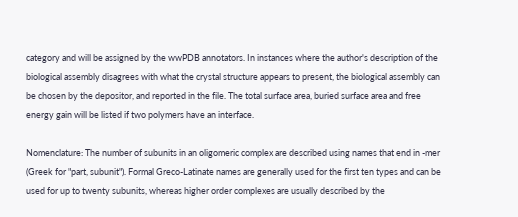category and will be assigned by the wwPDB annotators. In instances where the author's description of the biological assembly disagrees with what the crystal structure appears to present, the biological assembly can be chosen by the depositor, and reported in the file. The total surface area, buried surface area and free energy gain will be listed if two polymers have an interface.

Nomenclature: The number of subunits in an oligomeric complex are described using names that end in -mer (Greek for "part, subunit"). Formal Greco-Latinate names are generally used for the first ten types and can be used for up to twenty subunits, whereas higher order complexes are usually described by the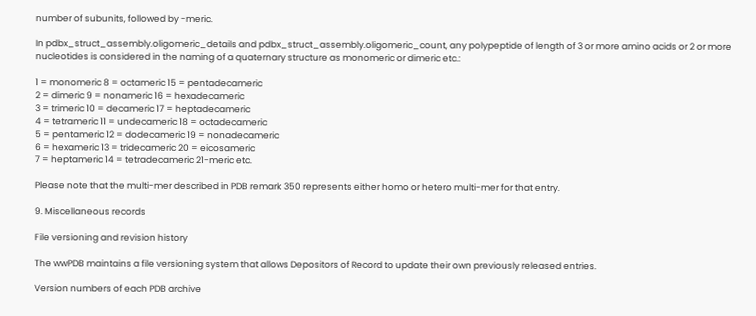number of subunits, followed by -meric.

In pdbx_struct_assembly.oligomeric_details and pdbx_struct_assembly.oligomeric_count, any polypeptide of length of 3 or more amino acids or 2 or more nucleotides is considered in the naming of a quaternary structure as monomeric or dimeric etc.:

1 = monomeric 8 = octameric 15 = pentadecameric
2 = dimeric 9 = nonameric 16 = hexadecameric
3 = trimeric 10 = decameric 17 = heptadecameric
4 = tetrameric 11 = undecameric 18 = octadecameric
5 = pentameric 12 = dodecameric 19 = nonadecameric
6 = hexameric 13 = tridecameric 20 = eicosameric
7 = heptameric 14 = tetradecameric 21-meric etc.

Please note that the multi-mer described in PDB remark 350 represents either homo or hetero multi-mer for that entry.

9. Miscellaneous records

File versioning and revision history

The wwPDB maintains a file versioning system that allows Depositors of Record to update their own previously released entries.

Version numbers of each PDB archive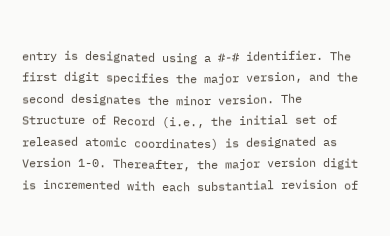entry is designated using a #-# identifier. The first digit specifies the major version, and the second designates the minor version. The Structure of Record (i.e., the initial set of released atomic coordinates) is designated as Version 1-0. Thereafter, the major version digit is incremented with each substantial revision of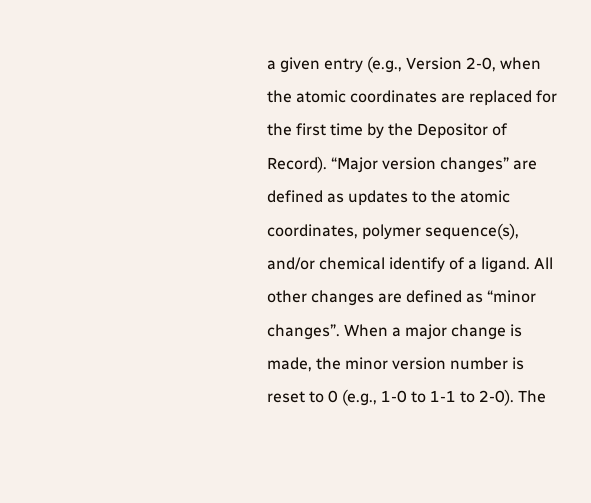a given entry (e.g., Version 2-0, when the atomic coordinates are replaced for the first time by the Depositor of Record). “Major version changes” are defined as updates to the atomic coordinates, polymer sequence(s), and/or chemical identify of a ligand. All other changes are defined as “minor changes”. When a major change is made, the minor version number is reset to 0 (e.g., 1-0 to 1-1 to 2-0). The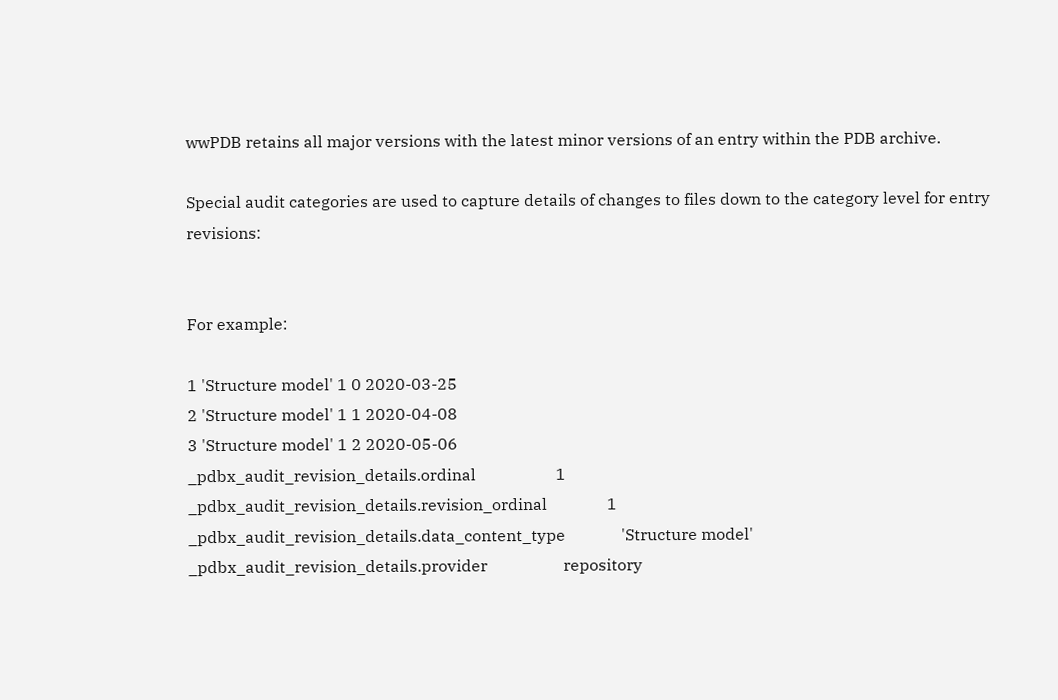wwPDB retains all major versions with the latest minor versions of an entry within the PDB archive.

Special audit categories are used to capture details of changes to files down to the category level for entry revisions:


For example:

1 'Structure model' 1 0 2020-03-25
2 'Structure model' 1 1 2020-04-08
3 'Structure model' 1 2 2020-05-06
_pdbx_audit_revision_details.ordinal                    1
_pdbx_audit_revision_details.revision_ordinal               1
_pdbx_audit_revision_details.data_content_type              'Structure model'
_pdbx_audit_revision_details.provider                   repository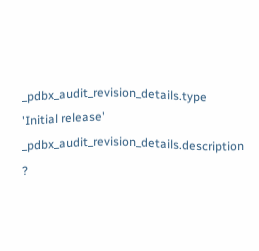_pdbx_audit_revision_details.type                   'Initial release'
_pdbx_audit_revision_details.description                ?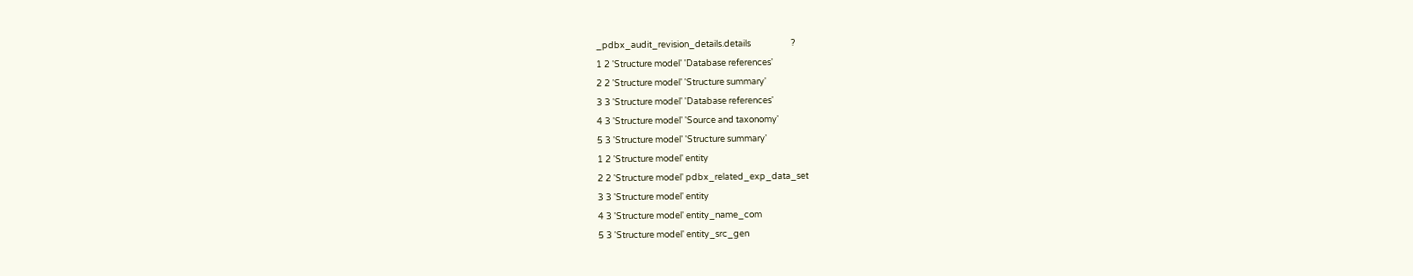_pdbx_audit_revision_details.details                    ?
1 2 'Structure model' 'Database references'
2 2 'Structure model' 'Structure summary'
3 3 'Structure model' 'Database references'
4 3 'Structure model' 'Source and taxonomy'
5 3 'Structure model' 'Structure summary'
1 2 'Structure model' entity
2 2 'Structure model' pdbx_related_exp_data_set
3 3 'Structure model' entity
4 3 'Structure model' entity_name_com
5 3 'Structure model' entity_src_gen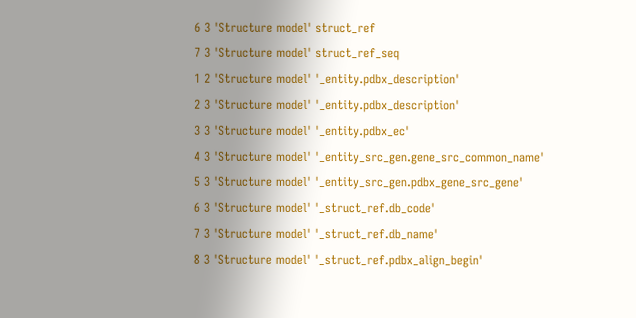6 3 'Structure model' struct_ref
7 3 'Structure model' struct_ref_seq
1 2 'Structure model' '_entity.pdbx_description'
2 3 'Structure model' '_entity.pdbx_description'
3 3 'Structure model' '_entity.pdbx_ec'
4 3 'Structure model' '_entity_src_gen.gene_src_common_name'
5 3 'Structure model' '_entity_src_gen.pdbx_gene_src_gene'
6 3 'Structure model' '_struct_ref.db_code'
7 3 'Structure model' '_struct_ref.db_name'
8 3 'Structure model' '_struct_ref.pdbx_align_begin'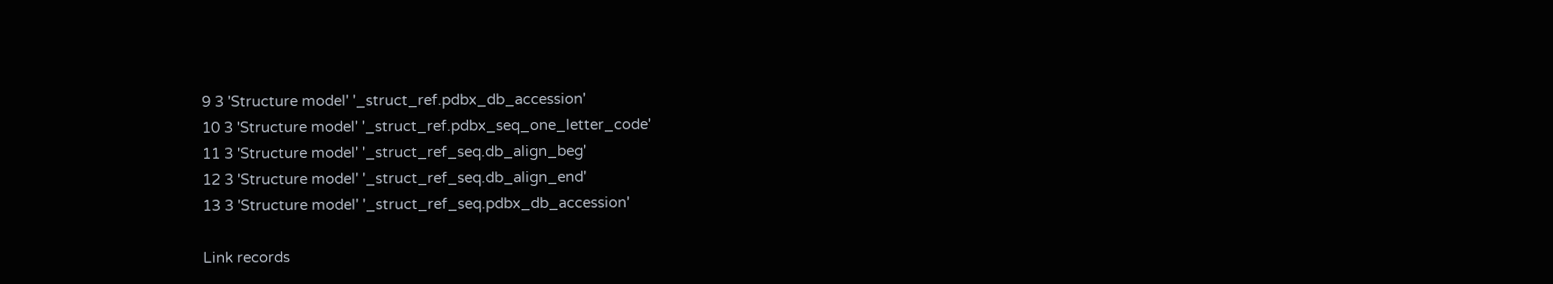9 3 'Structure model' '_struct_ref.pdbx_db_accession'
10 3 'Structure model' '_struct_ref.pdbx_seq_one_letter_code'
11 3 'Structure model' '_struct_ref_seq.db_align_beg'
12 3 'Structure model' '_struct_ref_seq.db_align_end'
13 3 'Structure model' '_struct_ref_seq.pdbx_db_accession'

Link records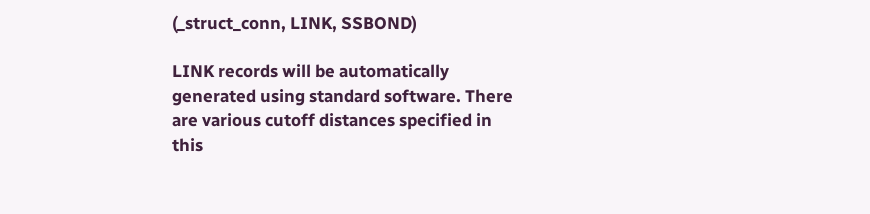(_struct_conn, LINK, SSBOND)

LINK records will be automatically generated using standard software. There are various cutoff distances specified in this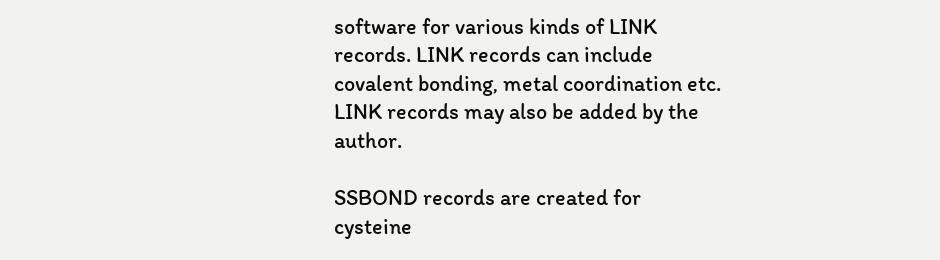software for various kinds of LINK records. LINK records can include covalent bonding, metal coordination etc. LINK records may also be added by the author.

SSBOND records are created for cysteine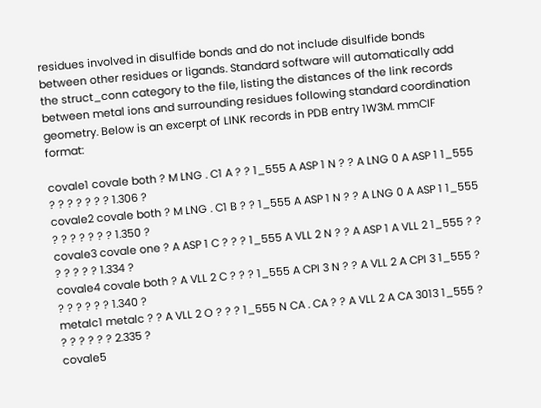residues involved in disulfide bonds and do not include disulfide bonds between other residues or ligands. Standard software will automatically add the struct_conn category to the file, listing the distances of the link records between metal ions and surrounding residues following standard coordination geometry. Below is an excerpt of LINK records in PDB entry 1W3M. mmCIF format:

covale1 covale both ? M LNG . C1 A ? ? 1_555 A ASP 1 N ? ? A LNG 0 A ASP 1 1_555 ? ? ? ? ? ? ? 1.306 ?
covale2 covale both ? M LNG . C1 B ? ? 1_555 A ASP 1 N ? ? A LNG 0 A ASP 1 1_555 ? ? ? ? ? ? ? 1.350 ?
covale3 covale one ? A ASP 1 C ? ? ? 1_555 A VLL 2 N ? ? A ASP 1 A VLL 2 1_555 ? ? ? ? ? ? ? 1.334 ?
covale4 covale both ? A VLL 2 C ? ? ? 1_555 A CPI 3 N ? ? A VLL 2 A CPI 3 1_555 ? ? ? ? ? ? ? 1.340 ?
metalc1 metalc ? ? A VLL 2 O ? ? ? 1_555 N CA . CA ? ? A VLL 2 A CA 3013 1_555 ? ? ? ? ? ? ? 2.335 ?
covale5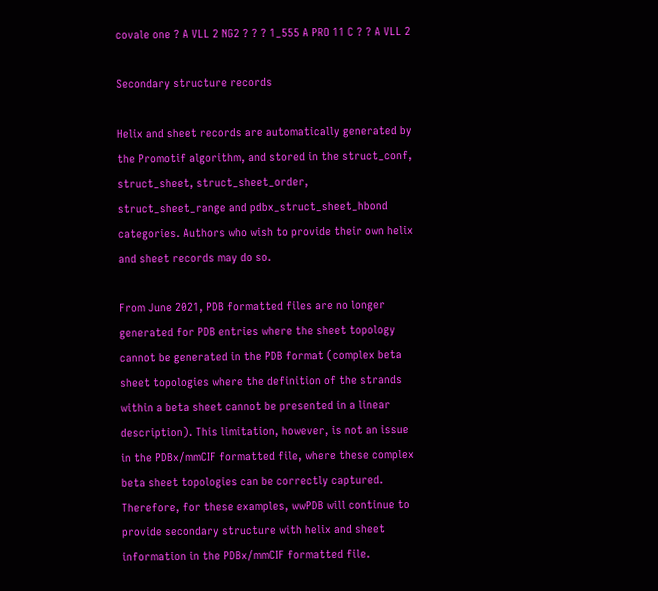covale one ? A VLL 2 NG2 ? ? ? 1_555 A PRO 11 C ? ? A VLL 2

Secondary structure records

Helix and sheet records are automatically generated by the Promotif algorithm, and stored in the struct_conf, struct_sheet, struct_sheet_order, struct_sheet_range and pdbx_struct_sheet_hbond categories. Authors who wish to provide their own helix and sheet records may do so.

From June 2021, PDB formatted files are no longer generated for PDB entries where the sheet topology cannot be generated in the PDB format (complex beta sheet topologies where the definition of the strands within a beta sheet cannot be presented in a linear description). This limitation, however, is not an issue in the PDBx/mmCIF formatted file, where these complex beta sheet topologies can be correctly captured. Therefore, for these examples, wwPDB will continue to provide secondary structure with helix and sheet information in the PDBx/mmCIF formatted file.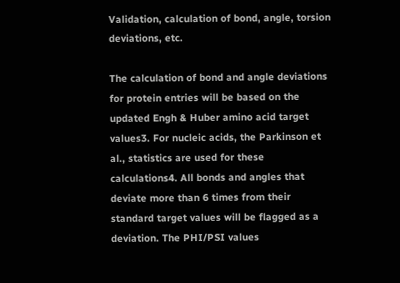Validation, calculation of bond, angle, torsion deviations, etc.

The calculation of bond and angle deviations for protein entries will be based on the updated Engh & Huber amino acid target values3. For nucleic acids, the Parkinson et al., statistics are used for these calculations4. All bonds and angles that deviate more than 6 times from their standard target values will be flagged as a deviation. The PHI/PSI values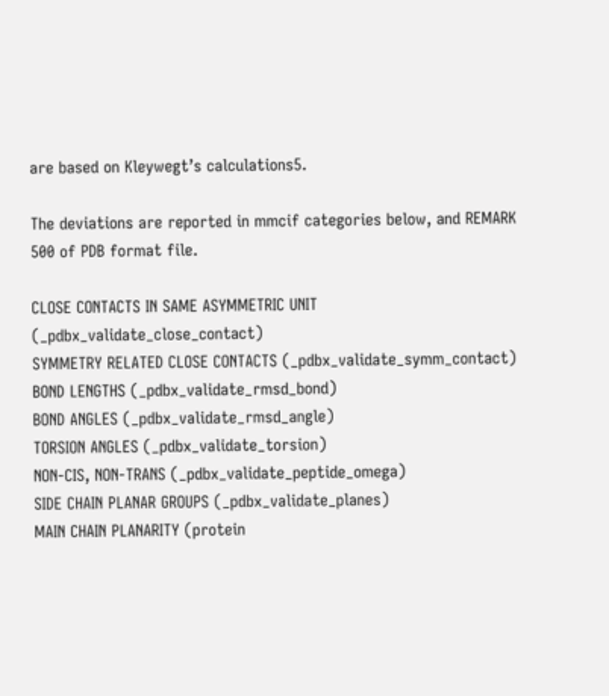are based on Kleywegt’s calculations5.

The deviations are reported in mmcif categories below, and REMARK 500 of PDB format file.

CLOSE CONTACTS IN SAME ASYMMETRIC UNIT (_pdbx_validate_close_contact)
SYMMETRY RELATED CLOSE CONTACTS (_pdbx_validate_symm_contact)
BOND LENGTHS (_pdbx_validate_rmsd_bond)
BOND ANGLES (_pdbx_validate_rmsd_angle)
TORSION ANGLES (_pdbx_validate_torsion)
NON-CIS, NON-TRANS (_pdbx_validate_peptide_omega)
SIDE CHAIN PLANAR GROUPS (_pdbx_validate_planes)
MAIN CHAIN PLANARITY (protein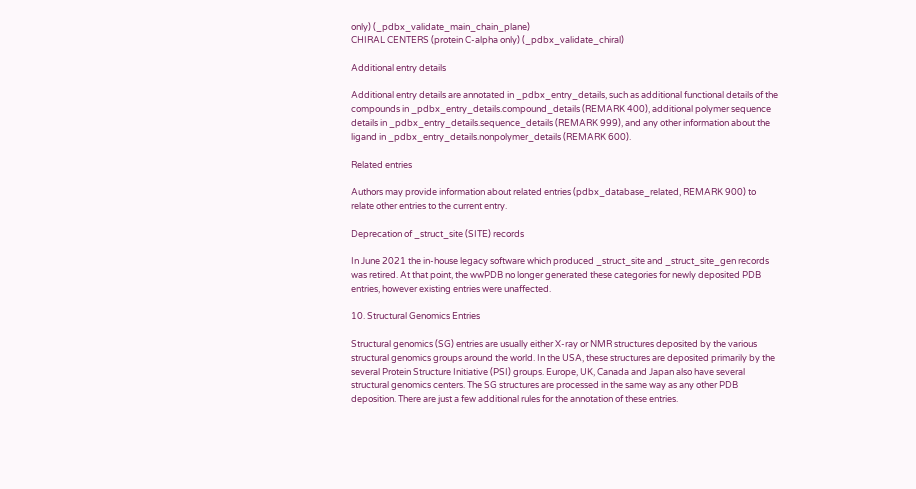only) (_pdbx_validate_main_chain_plane)
CHIRAL CENTERS (protein C-alpha only) (_pdbx_validate_chiral)

Additional entry details

Additional entry details are annotated in _pdbx_entry_details, such as additional functional details of the compounds in _pdbx_entry_details.compound_details (REMARK 400), additional polymer sequence details in _pdbx_entry_details.sequence_details (REMARK 999), and any other information about the ligand in _pdbx_entry_details.nonpolymer_details (REMARK 600).

Related entries

Authors may provide information about related entries (pdbx_database_related, REMARK 900) to relate other entries to the current entry.

Deprecation of _struct_site (SITE) records

In June 2021 the in-house legacy software which produced _struct_site and _struct_site_gen records was retired. At that point, the wwPDB no longer generated these categories for newly deposited PDB entries, however existing entries were unaffected.

10. Structural Genomics Entries

Structural genomics (SG) entries are usually either X-ray or NMR structures deposited by the various structural genomics groups around the world. In the USA, these structures are deposited primarily by the several Protein Structure Initiative (PSI) groups. Europe, UK, Canada and Japan also have several structural genomics centers. The SG structures are processed in the same way as any other PDB deposition. There are just a few additional rules for the annotation of these entries.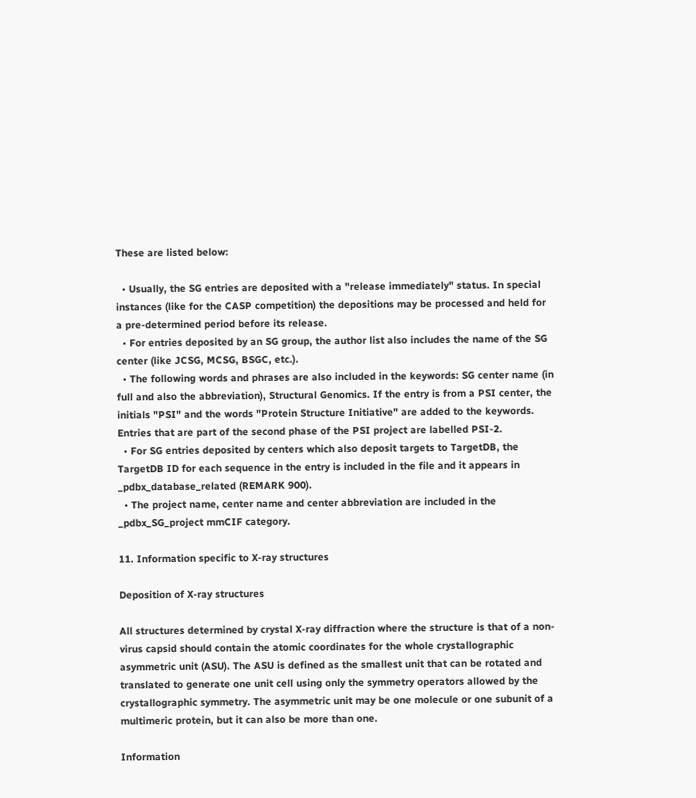These are listed below:

  • Usually, the SG entries are deposited with a "release immediately" status. In special instances (like for the CASP competition) the depositions may be processed and held for a pre-determined period before its release.
  • For entries deposited by an SG group, the author list also includes the name of the SG center (like JCSG, MCSG, BSGC, etc.).
  • The following words and phrases are also included in the keywords: SG center name (in full and also the abbreviation), Structural Genomics. If the entry is from a PSI center, the initials "PSI" and the words "Protein Structure Initiative" are added to the keywords. Entries that are part of the second phase of the PSI project are labelled PSI-2.
  • For SG entries deposited by centers which also deposit targets to TargetDB, the TargetDB ID for each sequence in the entry is included in the file and it appears in _pdbx_database_related (REMARK 900).
  • The project name, center name and center abbreviation are included in the _pdbx_SG_project mmCIF category.

11. Information specific to X-ray structures

Deposition of X-ray structures

All structures determined by crystal X-ray diffraction where the structure is that of a non-virus capsid should contain the atomic coordinates for the whole crystallographic asymmetric unit (ASU). The ASU is defined as the smallest unit that can be rotated and translated to generate one unit cell using only the symmetry operators allowed by the crystallographic symmetry. The asymmetric unit may be one molecule or one subunit of a multimeric protein, but it can also be more than one.

Information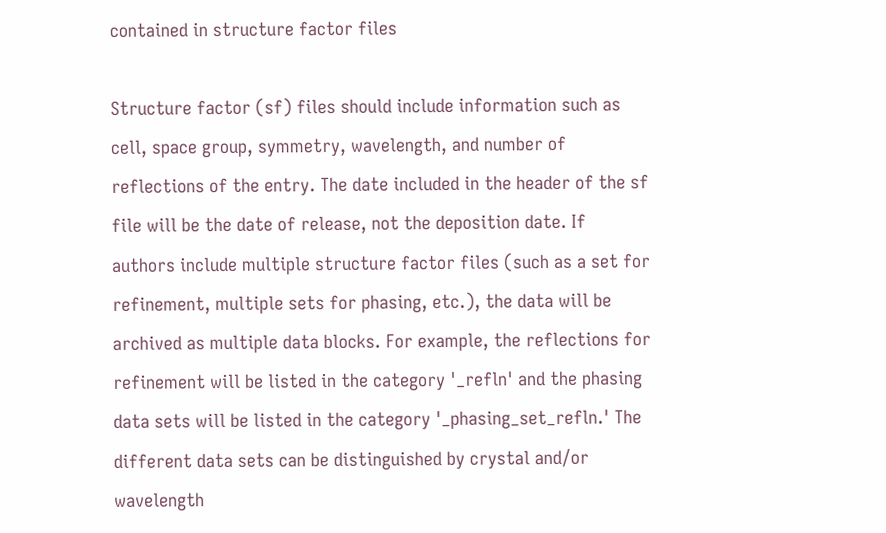contained in structure factor files

Structure factor (sf) files should include information such as cell, space group, symmetry, wavelength, and number of reflections of the entry. The date included in the header of the sf file will be the date of release, not the deposition date. If authors include multiple structure factor files (such as a set for refinement, multiple sets for phasing, etc.), the data will be archived as multiple data blocks. For example, the reflections for refinement will be listed in the category '_refln' and the phasing data sets will be listed in the category '_phasing_set_refln.' The different data sets can be distinguished by crystal and/or wavelength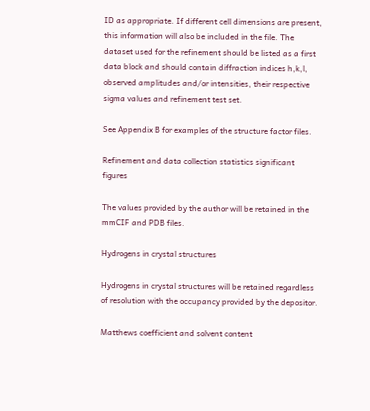ID as appropriate. If different cell dimensions are present, this information will also be included in the file. The dataset used for the refinement should be listed as a first data block and should contain diffraction indices h,k,l, observed amplitudes and/or intensities, their respective sigma values and refinement test set.

See Appendix B for examples of the structure factor files.

Refinement and data collection statistics significant figures

The values provided by the author will be retained in the mmCIF and PDB files.

Hydrogens in crystal structures

Hydrogens in crystal structures will be retained regardless of resolution with the occupancy provided by the depositor.

Matthews coefficient and solvent content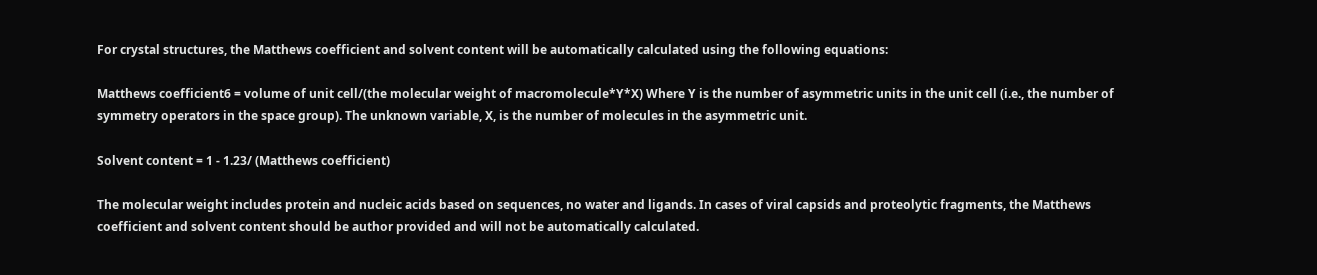For crystal structures, the Matthews coefficient and solvent content will be automatically calculated using the following equations:

Matthews coefficient6 = volume of unit cell/(the molecular weight of macromolecule*Y*X) Where Y is the number of asymmetric units in the unit cell (i.e., the number of symmetry operators in the space group). The unknown variable, X, is the number of molecules in the asymmetric unit.

Solvent content = 1 - 1.23/ (Matthews coefficient)

The molecular weight includes protein and nucleic acids based on sequences, no water and ligands. In cases of viral capsids and proteolytic fragments, the Matthews coefficient and solvent content should be author provided and will not be automatically calculated.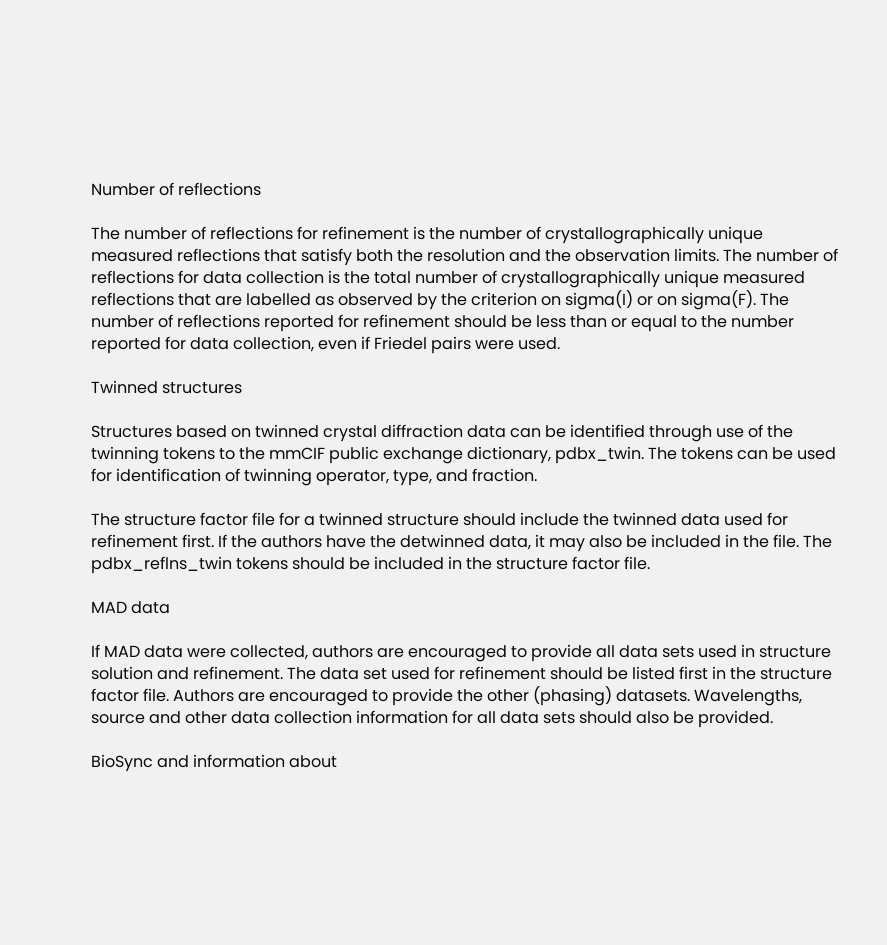Number of reflections

The number of reflections for refinement is the number of crystallographically unique measured reflections that satisfy both the resolution and the observation limits. The number of reflections for data collection is the total number of crystallographically unique measured reflections that are labelled as observed by the criterion on sigma(I) or on sigma(F). The number of reflections reported for refinement should be less than or equal to the number reported for data collection, even if Friedel pairs were used.

Twinned structures

Structures based on twinned crystal diffraction data can be identified through use of the twinning tokens to the mmCIF public exchange dictionary, pdbx_twin. The tokens can be used for identification of twinning operator, type, and fraction.

The structure factor file for a twinned structure should include the twinned data used for refinement first. If the authors have the detwinned data, it may also be included in the file. The pdbx_reflns_twin tokens should be included in the structure factor file.

MAD data

If MAD data were collected, authors are encouraged to provide all data sets used in structure solution and refinement. The data set used for refinement should be listed first in the structure factor file. Authors are encouraged to provide the other (phasing) datasets. Wavelengths, source and other data collection information for all data sets should also be provided.

BioSync and information about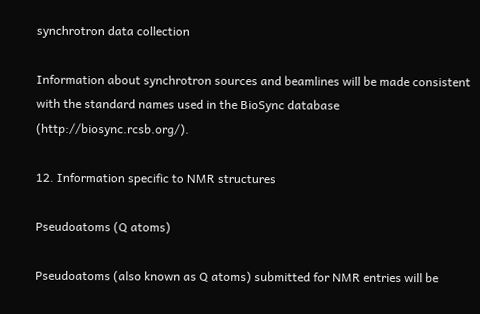synchrotron data collection

Information about synchrotron sources and beamlines will be made consistent with the standard names used in the BioSync database (http://biosync.rcsb.org/).

12. Information specific to NMR structures

Pseudoatoms (Q atoms)

Pseudoatoms (also known as Q atoms) submitted for NMR entries will be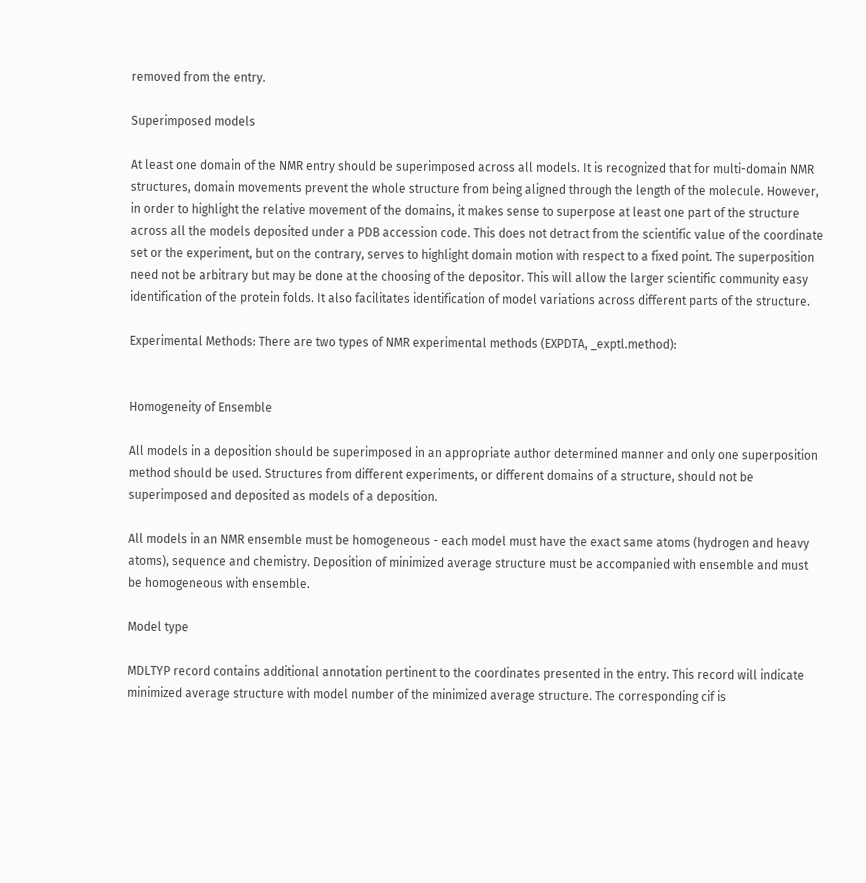removed from the entry.

Superimposed models

At least one domain of the NMR entry should be superimposed across all models. It is recognized that for multi-domain NMR structures, domain movements prevent the whole structure from being aligned through the length of the molecule. However, in order to highlight the relative movement of the domains, it makes sense to superpose at least one part of the structure across all the models deposited under a PDB accession code. This does not detract from the scientific value of the coordinate set or the experiment, but on the contrary, serves to highlight domain motion with respect to a fixed point. The superposition need not be arbitrary but may be done at the choosing of the depositor. This will allow the larger scientific community easy identification of the protein folds. It also facilitates identification of model variations across different parts of the structure.

Experimental Methods: There are two types of NMR experimental methods (EXPDTA, _exptl.method):


Homogeneity of Ensemble

All models in a deposition should be superimposed in an appropriate author determined manner and only one superposition method should be used. Structures from different experiments, or different domains of a structure, should not be superimposed and deposited as models of a deposition.

All models in an NMR ensemble must be homogeneous - each model must have the exact same atoms (hydrogen and heavy atoms), sequence and chemistry. Deposition of minimized average structure must be accompanied with ensemble and must be homogeneous with ensemble.

Model type

MDLTYP record contains additional annotation pertinent to the coordinates presented in the entry. This record will indicate minimized average structure with model number of the minimized average structure. The corresponding cif is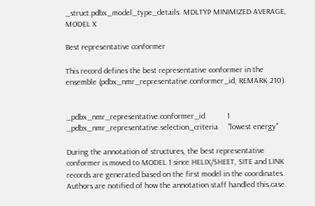_struct.pdbx_model_type_details. MDLTYP MINIMIZED AVERAGE, MODEL X

Best representative conformer

This record defines the best representative conformer in the ensemble (pdbx_nmr_representative.conformer_id, REMARK 210).


_pdbx_nmr_representative.conformer_id           1
_pdbx_nmr_representative.selection_criteria     "lowest energy"

During the annotation of structures, the best representative conformer is moved to MODEL 1 since HELIX/SHEET, SITE and LINK records are generated based on the first model in the coordinates. Authors are notified of how the annotation staff handled this case.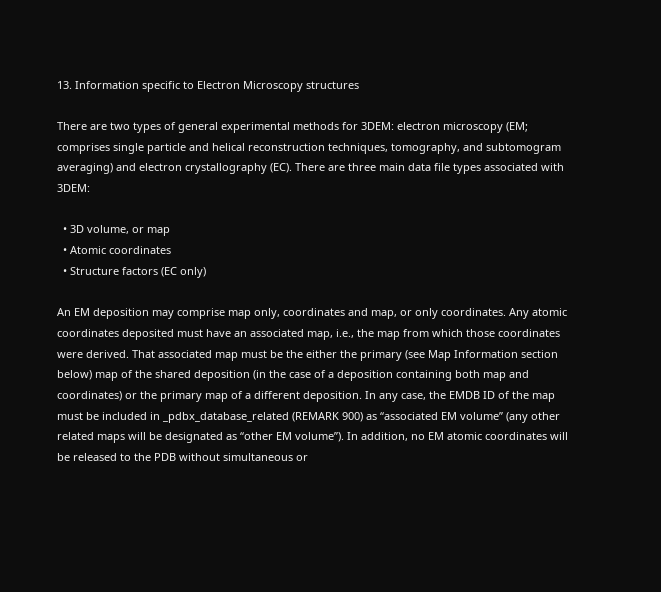13. Information specific to Electron Microscopy structures

There are two types of general experimental methods for 3DEM: electron microscopy (EM; comprises single particle and helical reconstruction techniques, tomography, and subtomogram averaging) and electron crystallography (EC). There are three main data file types associated with 3DEM:

  • 3D volume, or map
  • Atomic coordinates
  • Structure factors (EC only)

An EM deposition may comprise map only, coordinates and map, or only coordinates. Any atomic coordinates deposited must have an associated map, i.e., the map from which those coordinates were derived. That associated map must be the either the primary (see Map Information section below) map of the shared deposition (in the case of a deposition containing both map and coordinates) or the primary map of a different deposition. In any case, the EMDB ID of the map must be included in _pdbx_database_related (REMARK 900) as “associated EM volume” (any other related maps will be designated as “other EM volume”). In addition, no EM atomic coordinates will be released to the PDB without simultaneous or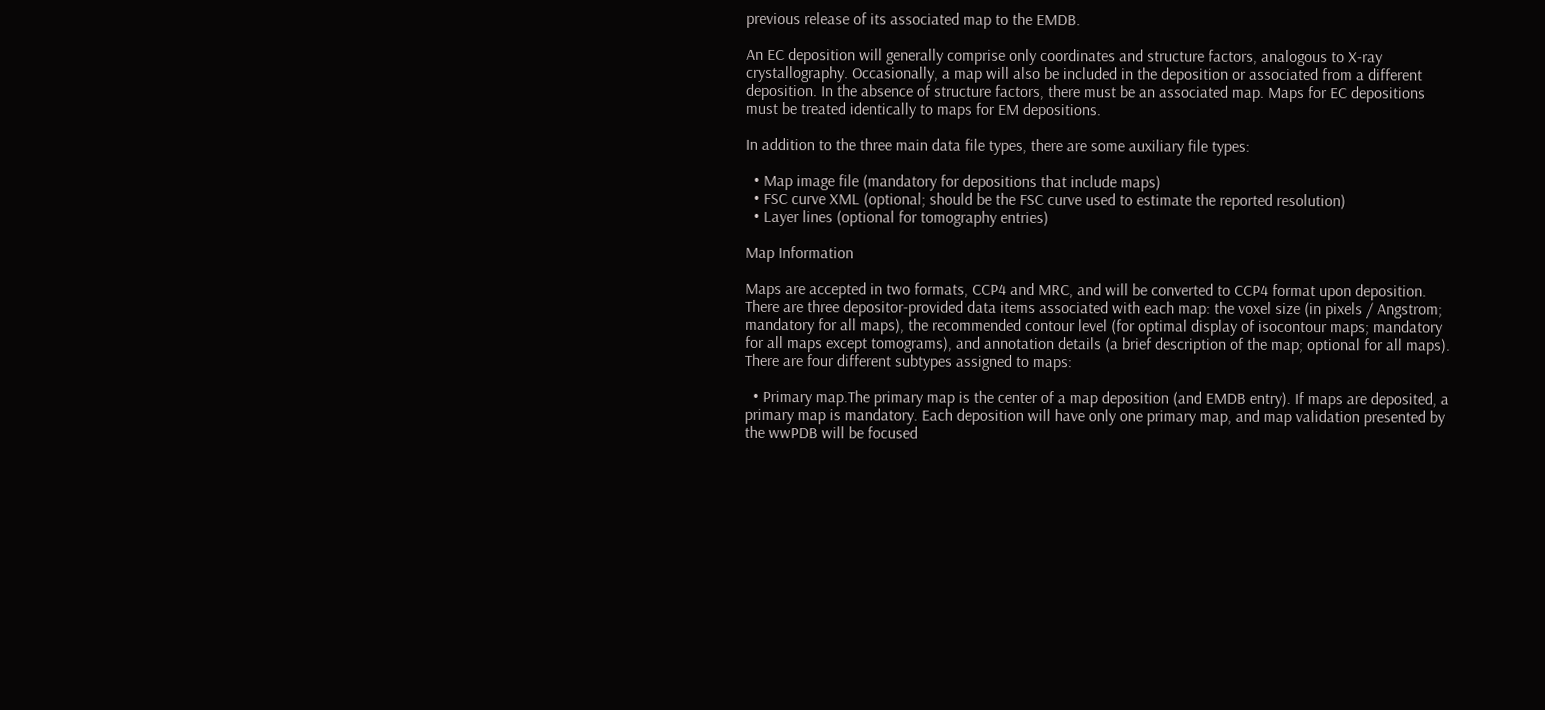previous release of its associated map to the EMDB.

An EC deposition will generally comprise only coordinates and structure factors, analogous to X-ray crystallography. Occasionally, a map will also be included in the deposition or associated from a different deposition. In the absence of structure factors, there must be an associated map. Maps for EC depositions must be treated identically to maps for EM depositions.

In addition to the three main data file types, there are some auxiliary file types:

  • Map image file (mandatory for depositions that include maps)
  • FSC curve XML (optional; should be the FSC curve used to estimate the reported resolution)
  • Layer lines (optional for tomography entries)

Map Information

Maps are accepted in two formats, CCP4 and MRC, and will be converted to CCP4 format upon deposition. There are three depositor-provided data items associated with each map: the voxel size (in pixels / Angstrom; mandatory for all maps), the recommended contour level (for optimal display of isocontour maps; mandatory for all maps except tomograms), and annotation details (a brief description of the map; optional for all maps). There are four different subtypes assigned to maps:

  • Primary map.The primary map is the center of a map deposition (and EMDB entry). If maps are deposited, a primary map is mandatory. Each deposition will have only one primary map, and map validation presented by the wwPDB will be focused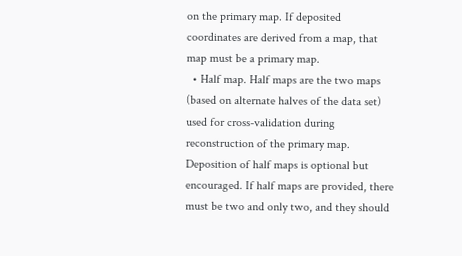on the primary map. If deposited coordinates are derived from a map, that map must be a primary map.
  • Half map. Half maps are the two maps (based on alternate halves of the data set) used for cross-validation during reconstruction of the primary map. Deposition of half maps is optional but encouraged. If half maps are provided, there must be two and only two, and they should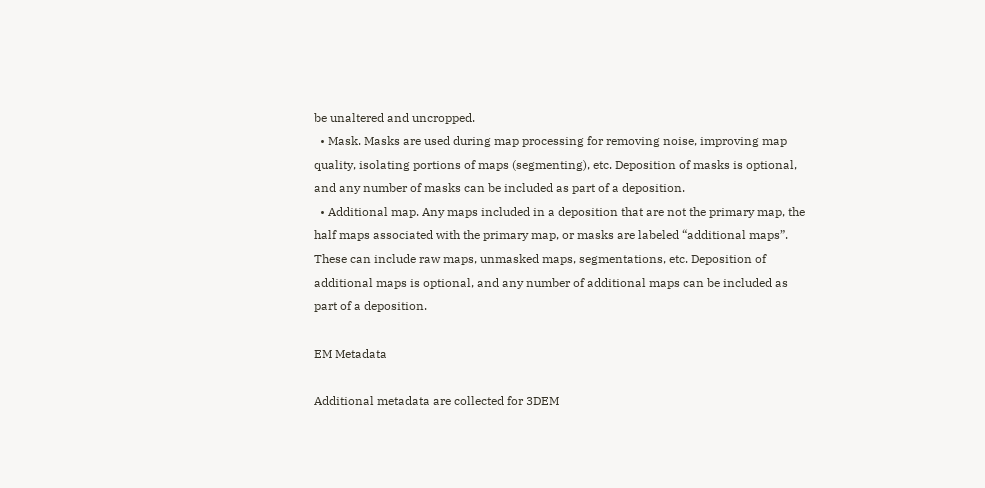be unaltered and uncropped.
  • Mask. Masks are used during map processing for removing noise, improving map quality, isolating portions of maps (segmenting), etc. Deposition of masks is optional, and any number of masks can be included as part of a deposition.
  • Additional map. Any maps included in a deposition that are not the primary map, the half maps associated with the primary map, or masks are labeled “additional maps”. These can include raw maps, unmasked maps, segmentations, etc. Deposition of additional maps is optional, and any number of additional maps can be included as part of a deposition.

EM Metadata

Additional metadata are collected for 3DEM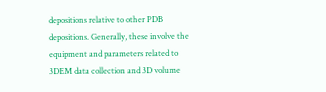depositions relative to other PDB depositions. Generally, these involve the equipment and parameters related to 3DEM data collection and 3D volume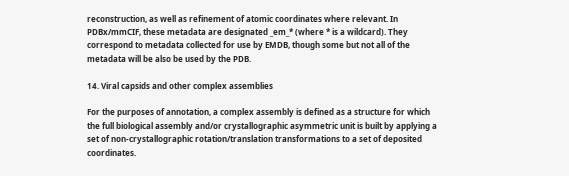reconstruction, as well as refinement of atomic coordinates where relevant. In PDBx/mmCIF, these metadata are designated _em_* (where * is a wildcard). They correspond to metadata collected for use by EMDB, though some but not all of the metadata will be also be used by the PDB.

14. Viral capsids and other complex assemblies

For the purposes of annotation, a complex assembly is defined as a structure for which the full biological assembly and/or crystallographic asymmetric unit is built by applying a set of non-crystallographic rotation/translation transformations to a set of deposited coordinates.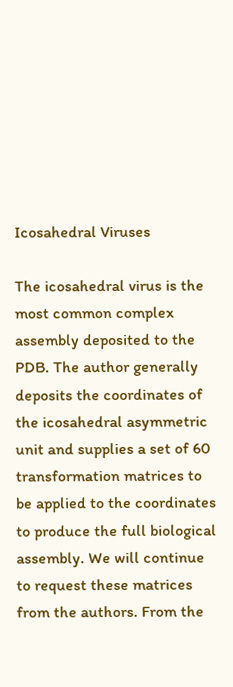Icosahedral Viruses

The icosahedral virus is the most common complex assembly deposited to the PDB. The author generally deposits the coordinates of the icosahedral asymmetric unit and supplies a set of 60 transformation matrices to be applied to the coordinates to produce the full biological assembly. We will continue to request these matrices from the authors. From the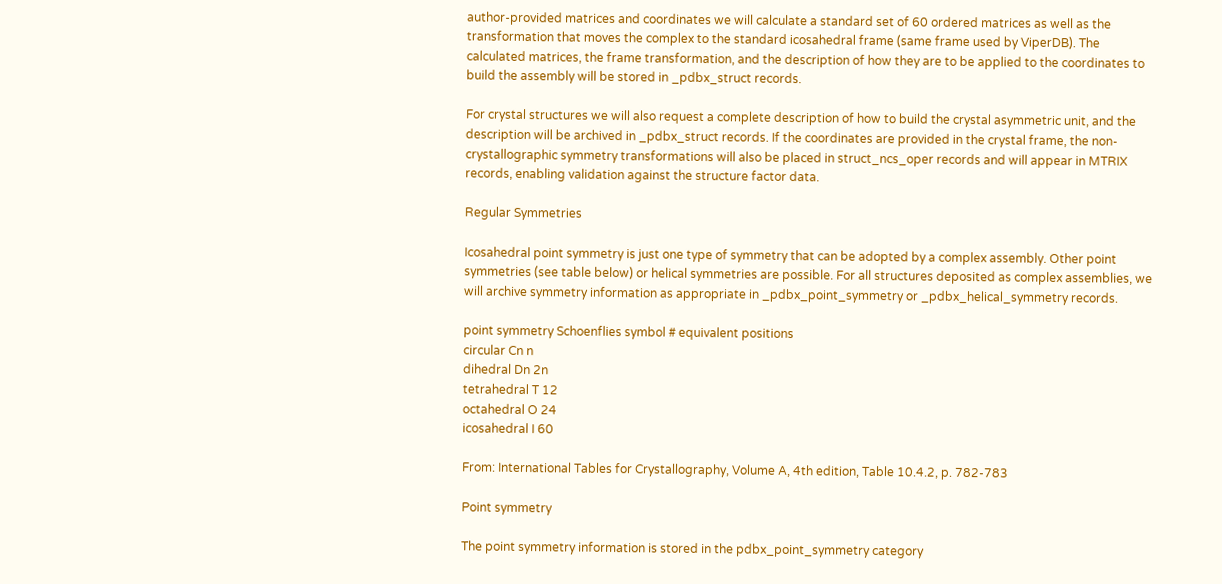author-provided matrices and coordinates we will calculate a standard set of 60 ordered matrices as well as the transformation that moves the complex to the standard icosahedral frame (same frame used by ViperDB). The calculated matrices, the frame transformation, and the description of how they are to be applied to the coordinates to build the assembly will be stored in _pdbx_struct records.

For crystal structures we will also request a complete description of how to build the crystal asymmetric unit, and the description will be archived in _pdbx_struct records. If the coordinates are provided in the crystal frame, the non-crystallographic symmetry transformations will also be placed in struct_ncs_oper records and will appear in MTRIX records, enabling validation against the structure factor data.

Regular Symmetries

Icosahedral point symmetry is just one type of symmetry that can be adopted by a complex assembly. Other point symmetries (see table below) or helical symmetries are possible. For all structures deposited as complex assemblies, we will archive symmetry information as appropriate in _pdbx_point_symmetry or _pdbx_helical_symmetry records.

point symmetry Schoenflies symbol # equivalent positions
circular Cn n
dihedral Dn 2n
tetrahedral T 12
octahedral O 24
icosahedral I 60

From: International Tables for Crystallography, Volume A, 4th edition, Table 10.4.2, p. 782-783

Point symmetry

The point symmetry information is stored in the pdbx_point_symmetry category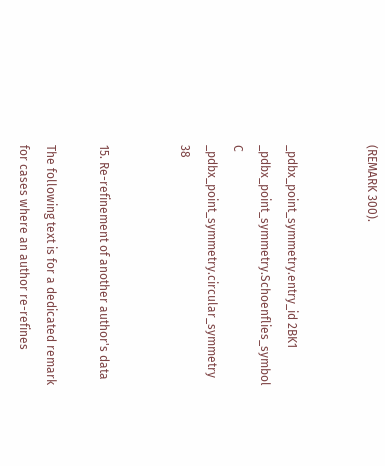(REMARK 300).


_pdbx_point_symmetry.entry_id 2BK1
_pdbx_point_symmetry.Schoenflies_symbol C
_pdbx_point_symmetry.circular_symmetry 38


15. Re-refinement of another author's data

The following text is for a dedicated remark for cases where an author re-refines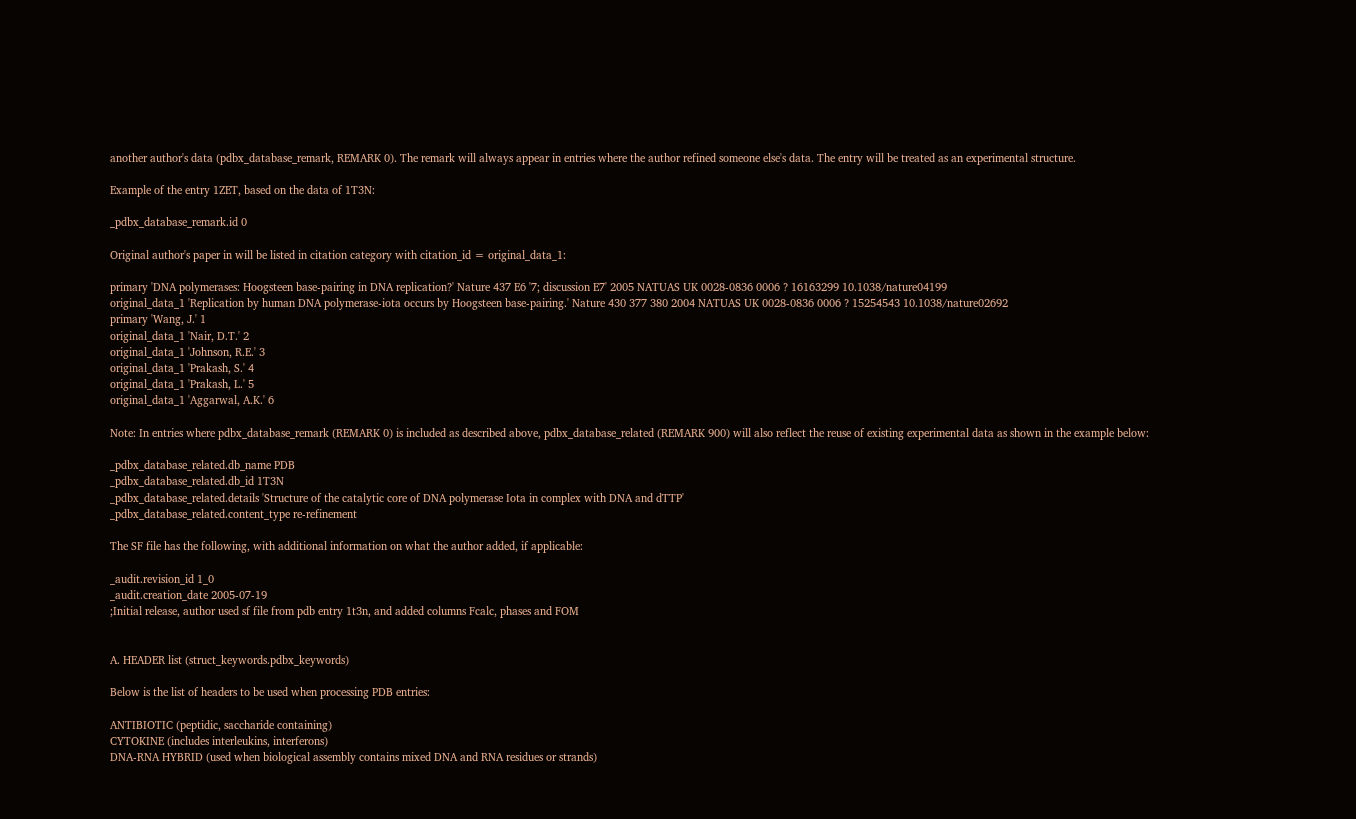another author's data (pdbx_database_remark, REMARK 0). The remark will always appear in entries where the author refined someone else's data. The entry will be treated as an experimental structure.

Example of the entry 1ZET, based on the data of 1T3N:

_pdbx_database_remark.id 0

Original author's paper in will be listed in citation category with citation_id = original_data_1:

primary 'DNA polymerases: Hoogsteen base-pairing in DNA replication?' Nature 437 E6 '7; discussion E7' 2005 NATUAS UK 0028-0836 0006 ? 16163299 10.1038/nature04199
original_data_1 'Replication by human DNA polymerase-iota occurs by Hoogsteen base-pairing.' Nature 430 377 380 2004 NATUAS UK 0028-0836 0006 ? 15254543 10.1038/nature02692
primary 'Wang, J.' 1
original_data_1 'Nair, D.T.' 2
original_data_1 'Johnson, R.E.' 3
original_data_1 'Prakash, S.' 4
original_data_1 'Prakash, L.' 5
original_data_1 'Aggarwal, A.K.' 6

Note: In entries where pdbx_database_remark (REMARK 0) is included as described above, pdbx_database_related (REMARK 900) will also reflect the reuse of existing experimental data as shown in the example below:

_pdbx_database_related.db_name PDB
_pdbx_database_related.db_id 1T3N
_pdbx_database_related.details 'Structure of the catalytic core of DNA polymerase Iota in complex with DNA and dTTP'
_pdbx_database_related.content_type re-refinement

The SF file has the following, with additional information on what the author added, if applicable:

_audit.revision_id 1_0
_audit.creation_date 2005-07-19
;Initial release, author used sf file from pdb entry 1t3n, and added columns Fcalc, phases and FOM


A. HEADER list (struct_keywords.pdbx_keywords)

Below is the list of headers to be used when processing PDB entries:

ANTIBIOTIC (peptidic, saccharide containing)
CYTOKINE (includes interleukins, interferons)
DNA-RNA HYBRID (used when biological assembly contains mixed DNA and RNA residues or strands)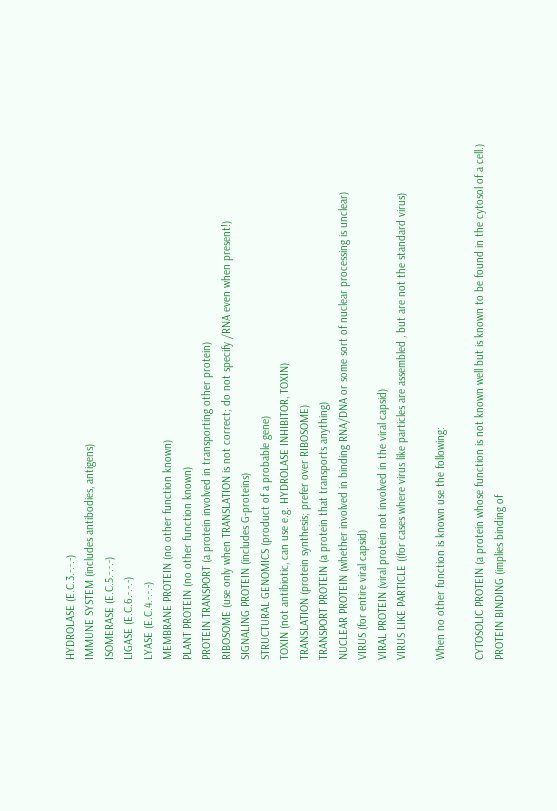HYDROLASE (E.C.3.-.-.-)
IMMUNE SYSTEM (includes antibodies, antigens)
ISOMERASE (E.C.5.-.-.-)
LIGASE (E.C.6.-.-.-)
LYASE (E.C.4.-.-.-)
MEMBRANE PROTEIN (no other function known)
PLANT PROTEIN (no other function known)
PROTEIN TRANSPORT (a protein involved in transporting other protein)
RIBOSOME (use only when TRANSLATION is not correct; do not specify /RNA even when present!)
SIGNALING PROTEIN (includes G-proteins)
STRUCTURAL GENOMICS (product of a probable gene)
TOXIN (not antibiotic, can use e.g. HYDROLASE INHIBITOR, TOXIN)
TRANSLATION (protein synthesis; prefer over RIBOSOME)
TRANSPORT PROTEIN (a protein that transports anything)
NUCLEAR PROTEIN (whether involved in binding RNA/DNA or some sort of nuclear processing is unclear)
VIRUS (for entire viral capsid)
VIRAL PROTEIN (viral protein not involved in the viral capsid)
VIRUS LIKE PARTICLE ((for cases where virus like particles are assembled , but are not the standard virus)

When no other function is known use the following:

CYTOSOLIC PROTEIN (a protein whose function is not known well but is known to be found in the cytosol of a cell.)
PROTEIN BINDING (implies binding of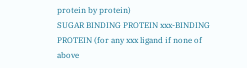protein by protein)
SUGAR BINDING PROTEIN xxx-BINDING PROTEIN (for any xxx ligand if none of above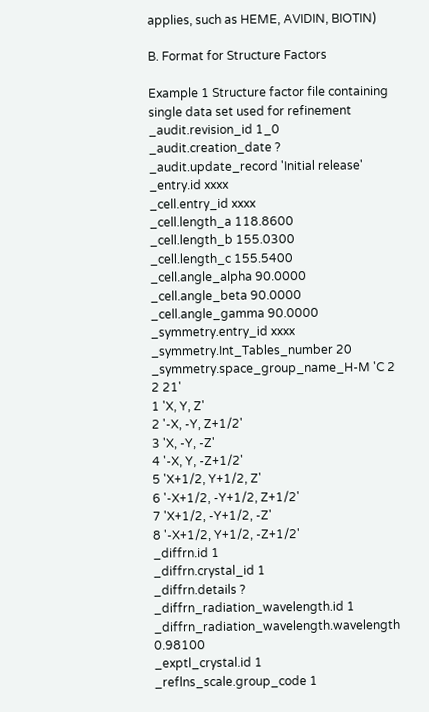applies, such as HEME, AVIDIN, BIOTIN)

B. Format for Structure Factors

Example 1 Structure factor file containing single data set used for refinement
_audit.revision_id 1_0
_audit.creation_date ?
_audit.update_record 'Initial release'
_entry.id xxxx
_cell.entry_id xxxx
_cell.length_a 118.8600
_cell.length_b 155.0300
_cell.length_c 155.5400
_cell.angle_alpha 90.0000
_cell.angle_beta 90.0000
_cell.angle_gamma 90.0000
_symmetry.entry_id xxxx
_symmetry.Int_Tables_number 20
_symmetry.space_group_name_H-M 'C 2 2 21'
1 'X, Y, Z'
2 '-X, -Y, Z+1/2'
3 'X, -Y, -Z'
4 '-X, Y, -Z+1/2'
5 'X+1/2, Y+1/2, Z'
6 '-X+1/2, -Y+1/2, Z+1/2'
7 'X+1/2, -Y+1/2, -Z'
8 '-X+1/2, Y+1/2, -Z+1/2'
_diffrn.id 1
_diffrn.crystal_id 1
_diffrn.details ?
_diffrn_radiation_wavelength.id 1
_diffrn_radiation_wavelength.wavelength 0.98100
_exptl_crystal.id 1
_reflns_scale.group_code 1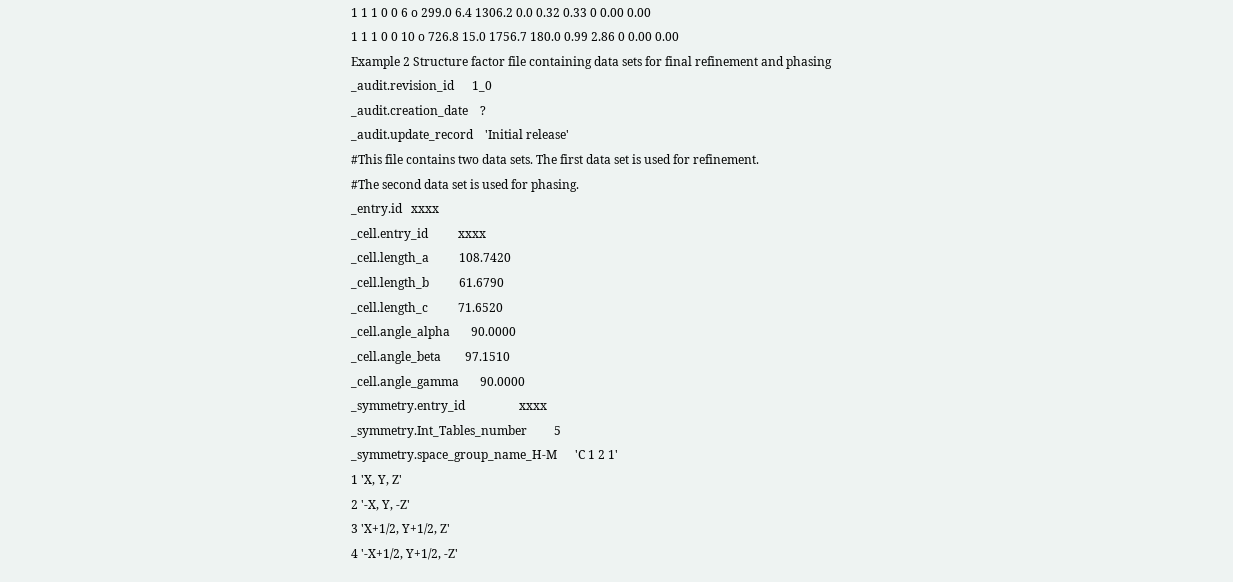1 1 1 0 0 6 o 299.0 6.4 1306.2 0.0 0.32 0.33 0 0.00 0.00
1 1 1 0 0 10 o 726.8 15.0 1756.7 180.0 0.99 2.86 0 0.00 0.00
Example 2 Structure factor file containing data sets for final refinement and phasing
_audit.revision_id      1_0
_audit.creation_date    ?
_audit.update_record    'Initial release'
#This file contains two data sets. The first data set is used for refinement.
#The second data set is used for phasing.
_entry.id   xxxx
_cell.entry_id          xxxx
_cell.length_a          108.7420
_cell.length_b          61.6790
_cell.length_c          71.6520
_cell.angle_alpha       90.0000
_cell.angle_beta        97.1510
_cell.angle_gamma       90.0000
_symmetry.entry_id                  xxxx
_symmetry.Int_Tables_number         5
_symmetry.space_group_name_H-M      'C 1 2 1'
1 'X, Y, Z'
2 '-X, Y, -Z'
3 'X+1/2, Y+1/2, Z'
4 '-X+1/2, Y+1/2, -Z'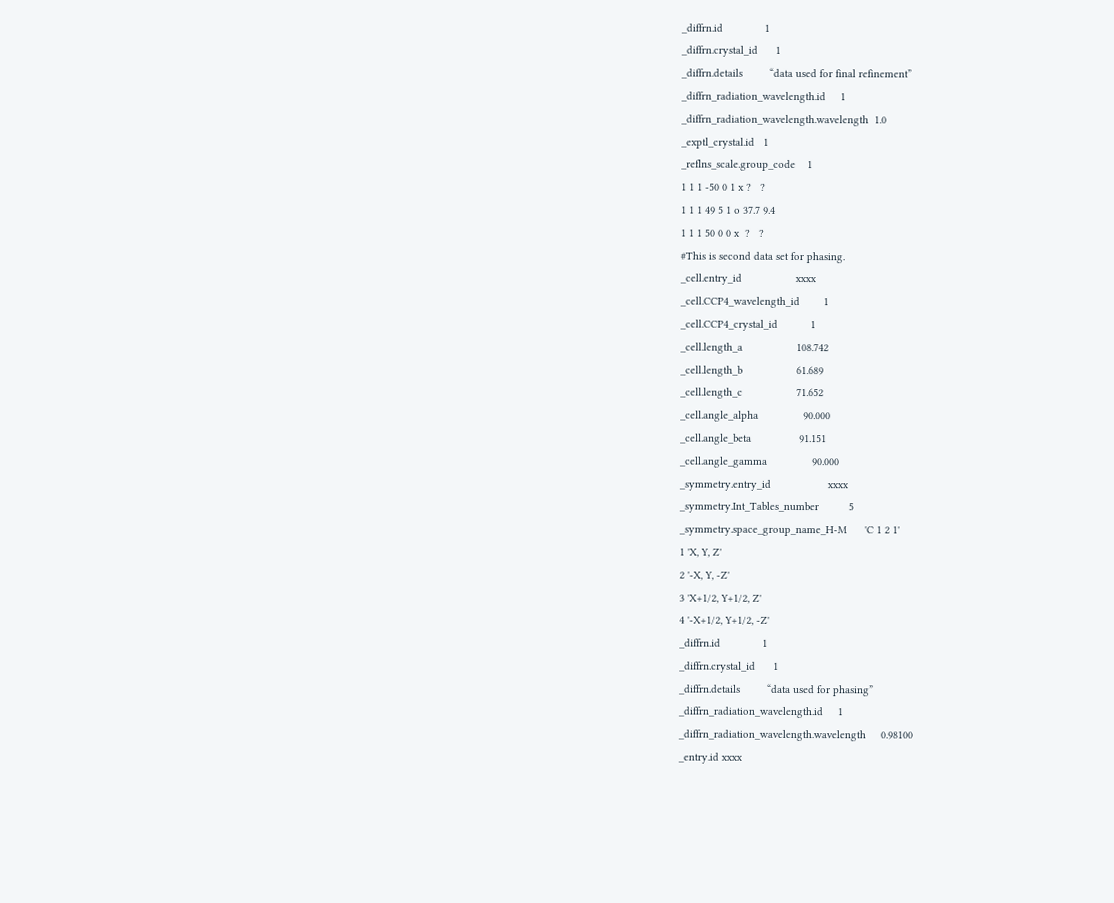_diffrn.id              1
_diffrn.crystal_id      1
_diffrn.details         “data used for final refinement”
_diffrn_radiation_wavelength.id     1
_diffrn_radiation_wavelength.wavelength  1.0
_exptl_crystal.id   1
_reflns_scale.group_code    1
1 1 1 -50 0 1 x ?   ?
1 1 1 49 5 1 o 37.7 9.4
1 1 1 50 0 0 x  ?   ?
#This is second data set for phasing.
_cell.entry_id                  xxxx
_cell.CCP4_wavelength_id        1
_cell.CCP4_crystal_id           1
_cell.length_a                  108.742
_cell.length_b                  61.689
_cell.length_c                  71.652
_cell.angle_alpha               90.000
_cell.angle_beta                91.151
_cell.angle_gamma               90.000
_symmetry.entry_id                   xxxx
_symmetry.Int_Tables_number          5
_symmetry.space_group_name_H-M      'C 1 2 1'
1 'X, Y, Z'
2 '-X, Y, -Z'
3 'X+1/2, Y+1/2, Z'
4 '-X+1/2, Y+1/2, -Z'
_diffrn.id              1
_diffrn.crystal_id      1
_diffrn.details         “data used for phasing”
_diffrn_radiation_wavelength.id     1
_diffrn_radiation_wavelength.wavelength     0.98100
_entry.id xxxx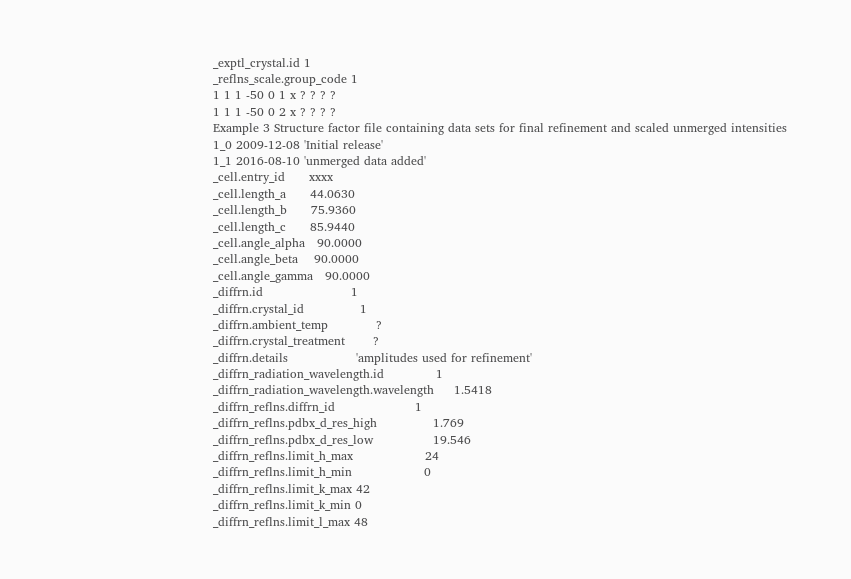_exptl_crystal.id 1
_reflns_scale.group_code 1
1 1 1 -50 0 1 x ? ? ? ?
1 1 1 -50 0 2 x ? ? ? ?
Example 3 Structure factor file containing data sets for final refinement and scaled unmerged intensities
1_0 2009-12-08 'Initial release'
1_1 2016-08-10 'unmerged data added'
_cell.entry_id      xxxx
_cell.length_a      44.0630
_cell.length_b      75.9360
_cell.length_c      85.9440
_cell.angle_alpha   90.0000
_cell.angle_beta    90.0000
_cell.angle_gamma   90.0000
_diffrn.id                      1
_diffrn.crystal_id              1
_diffrn.ambient_temp            ?
_diffrn.crystal_treatment       ?
_diffrn.details                 'amplitudes used for refinement'
_diffrn_radiation_wavelength.id             1
_diffrn_radiation_wavelength.wavelength     1.5418
_diffrn_reflns.diffrn_id                    1
_diffrn_reflns.pdbx_d_res_high              1.769
_diffrn_reflns.pdbx_d_res_low               19.546
_diffrn_reflns.limit_h_max                  24
_diffrn_reflns.limit_h_min                  0
_diffrn_reflns.limit_k_max 42
_diffrn_reflns.limit_k_min 0
_diffrn_reflns.limit_l_max 48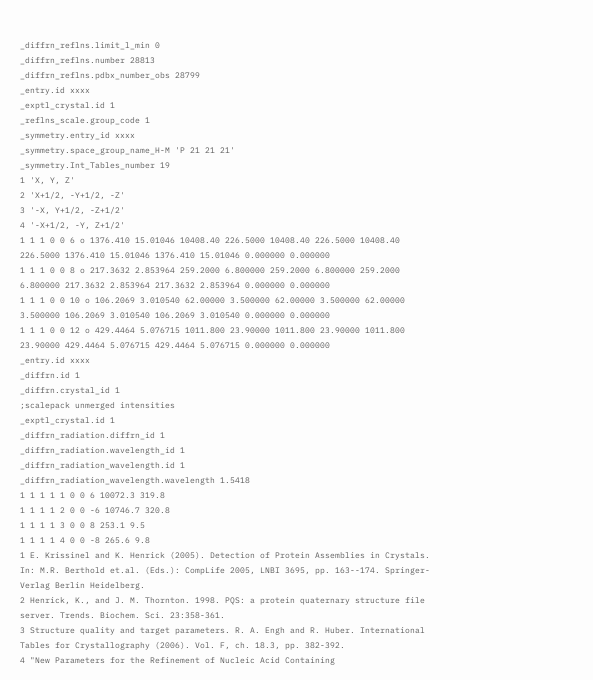_diffrn_reflns.limit_l_min 0
_diffrn_reflns.number 28813
_diffrn_reflns.pdbx_number_obs 28799
_entry.id xxxx
_exptl_crystal.id 1
_reflns_scale.group_code 1
_symmetry.entry_id xxxx
_symmetry.space_group_name_H-M 'P 21 21 21'
_symmetry.Int_Tables_number 19
1 'X, Y, Z'
2 'X+1/2, -Y+1/2, -Z'
3 '-X, Y+1/2, -Z+1/2'
4 '-X+1/2, -Y, Z+1/2'
1 1 1 0 0 6 o 1376.410 15.01046 10408.40 226.5000 10408.40 226.5000 10408.40 226.5000 1376.410 15.01046 1376.410 15.01046 0.000000 0.000000
1 1 1 0 0 8 o 217.3632 2.853964 259.2000 6.800000 259.2000 6.800000 259.2000 6.800000 217.3632 2.853964 217.3632 2.853964 0.000000 0.000000
1 1 1 0 0 10 o 106.2069 3.010540 62.00000 3.500000 62.00000 3.500000 62.00000 3.500000 106.2069 3.010540 106.2069 3.010540 0.000000 0.000000
1 1 1 0 0 12 o 429.4464 5.076715 1011.800 23.90000 1011.800 23.90000 1011.800 23.90000 429.4464 5.076715 429.4464 5.076715 0.000000 0.000000
_entry.id xxxx
_diffrn.id 1
_diffrn.crystal_id 1
;scalepack unmerged intensities
_exptl_crystal.id 1
_diffrn_radiation.diffrn_id 1
_diffrn_radiation.wavelength_id 1
_diffrn_radiation_wavelength.id 1
_diffrn_radiation_wavelength.wavelength 1.5418
1 1 1 1 1 0 0 6 10072.3 319.8
1 1 1 1 2 0 0 -6 10746.7 320.8
1 1 1 1 3 0 0 8 253.1 9.5
1 1 1 1 4 0 0 -8 265.6 9.8
1 E. Krissinel and K. Henrick (2005). Detection of Protein Assemblies in Crystals. In: M.R. Berthold et.al. (Eds.): CompLife 2005, LNBI 3695, pp. 163--174. Springer-Verlag Berlin Heidelberg.
2 Henrick, K., and J. M. Thornton. 1998. PQS: a protein quaternary structure file server. Trends. Biochem. Sci. 23:358-361.
3 Structure quality and target parameters. R. A. Engh and R. Huber. International Tables for Crystallography (2006). Vol. F, ch. 18.3, pp. 382-392.
4 "New Parameters for the Refinement of Nucleic Acid Containing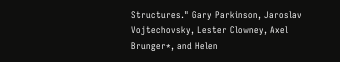Structures." Gary Parkinson, Jaroslav Vojtechovsky, Lester Clowney, Axel Brunger*, and Helen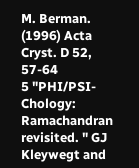M. Berman. (1996) Acta Cryst. D 52, 57-64
5 "PHI/PSI- Chology: Ramachandran revisited. " GJ Kleywegt and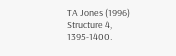TA Jones (1996) Structure 4, 1395-1400.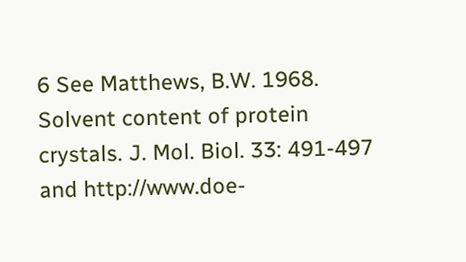6 See Matthews, B.W. 1968. Solvent content of protein crystals. J. Mol. Biol. 33: 491-497 and http://www.doe-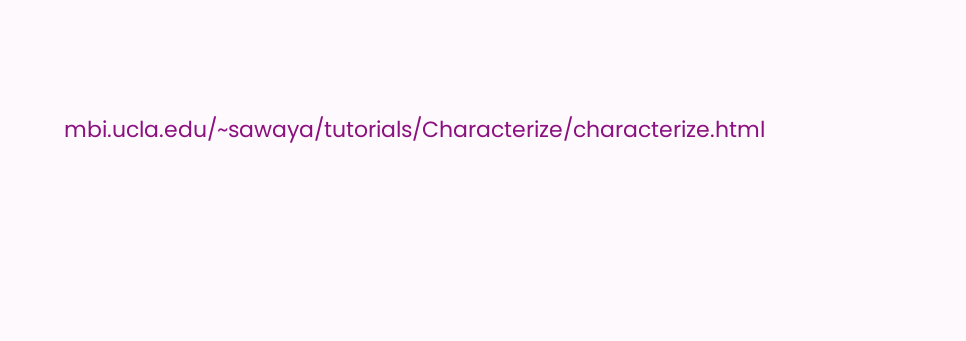mbi.ucla.edu/~sawaya/tutorials/Characterize/characterize.html